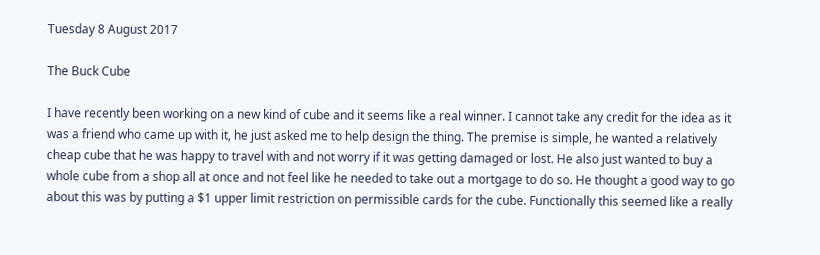Tuesday 8 August 2017

The Buck Cube

I have recently been working on a new kind of cube and it seems like a real winner. I cannot take any credit for the idea as it was a friend who came up with it, he just asked me to help design the thing. The premise is simple, he wanted a relatively cheap cube that he was happy to travel with and not worry if it was getting damaged or lost. He also just wanted to buy a whole cube from a shop all at once and not feel like he needed to take out a mortgage to do so. He thought a good way to go about this was by putting a $1 upper limit restriction on permissible cards for the cube. Functionally this seemed like a really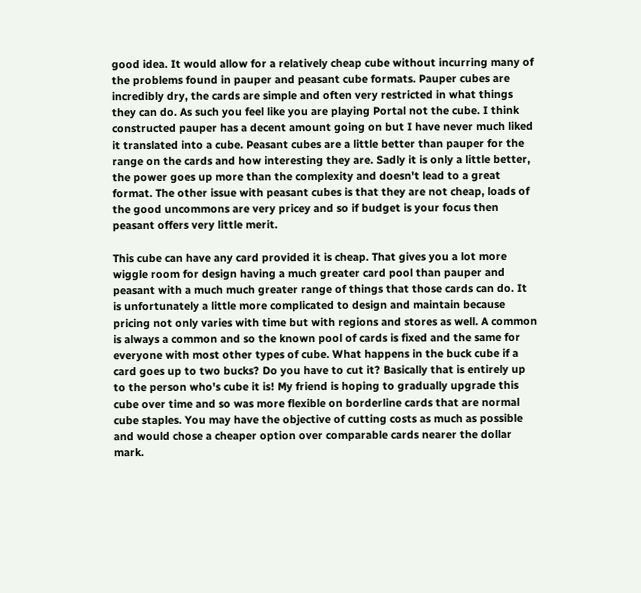good idea. It would allow for a relatively cheap cube without incurring many of the problems found in pauper and peasant cube formats. Pauper cubes are incredibly dry, the cards are simple and often very restricted in what things they can do. As such you feel like you are playing Portal not the cube. I think constructed pauper has a decent amount going on but I have never much liked it translated into a cube. Peasant cubes are a little better than pauper for the range on the cards and how interesting they are. Sadly it is only a little better, the power goes up more than the complexity and doesn't lead to a great format. The other issue with peasant cubes is that they are not cheap, loads of the good uncommons are very pricey and so if budget is your focus then peasant offers very little merit.

This cube can have any card provided it is cheap. That gives you a lot more wiggle room for design having a much greater card pool than pauper and peasant with a much much greater range of things that those cards can do. It is unfortunately a little more complicated to design and maintain because pricing not only varies with time but with regions and stores as well. A common is always a common and so the known pool of cards is fixed and the same for everyone with most other types of cube. What happens in the buck cube if a card goes up to two bucks? Do you have to cut it? Basically that is entirely up to the person who's cube it is! My friend is hoping to gradually upgrade this cube over time and so was more flexible on borderline cards that are normal cube staples. You may have the objective of cutting costs as much as possible and would chose a cheaper option over comparable cards nearer the dollar mark.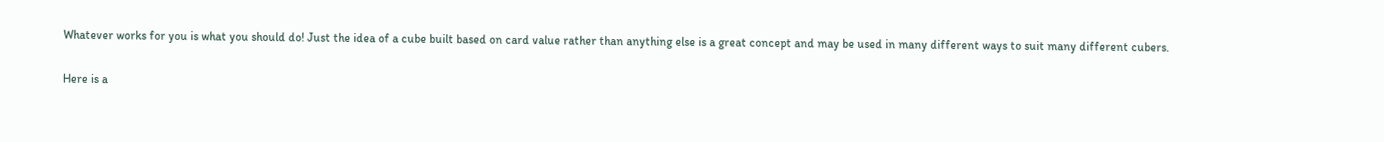Whatever works for you is what you should do! Just the idea of a cube built based on card value rather than anything else is a great concept and may be used in many different ways to suit many different cubers.

Here is a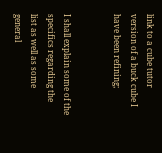link to a cube tutor version of a buck cube I have been refining;


I shall explain some of the specifics regarding the list as well as some general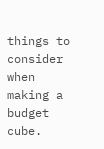things to consider when making a budget cube.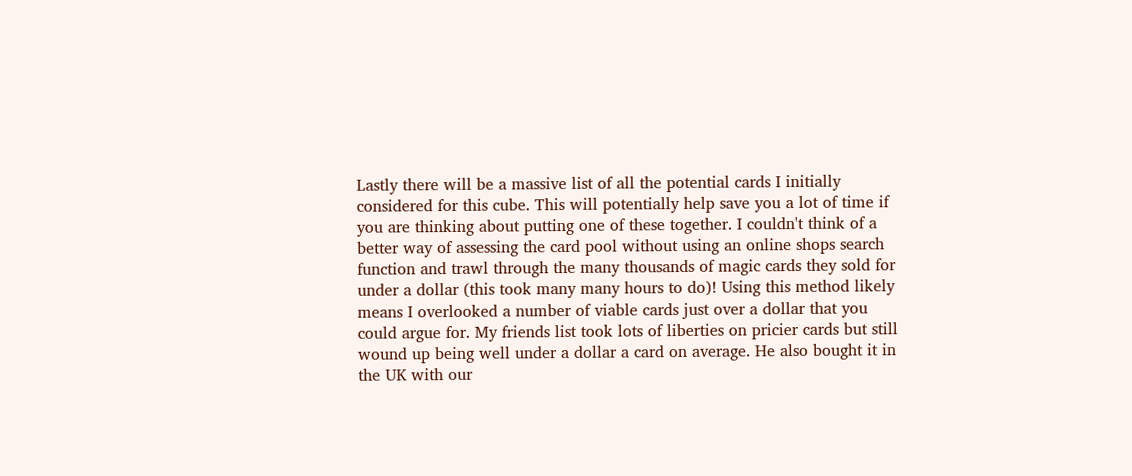Lastly there will be a massive list of all the potential cards I initially considered for this cube. This will potentially help save you a lot of time if you are thinking about putting one of these together. I couldn't think of a better way of assessing the card pool without using an online shops search function and trawl through the many thousands of magic cards they sold for under a dollar (this took many many hours to do)! Using this method likely means I overlooked a number of viable cards just over a dollar that you could argue for. My friends list took lots of liberties on pricier cards but still wound up being well under a dollar a card on average. He also bought it in the UK with our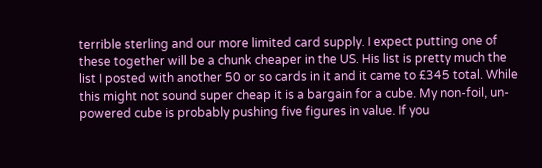terrible sterling and our more limited card supply. I expect putting one of these together will be a chunk cheaper in the US. His list is pretty much the list I posted with another 50 or so cards in it and it came to £345 total. While this might not sound super cheap it is a bargain for a cube. My non-foil, un-powered cube is probably pushing five figures in value. If you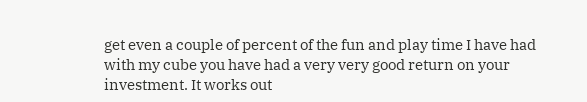get even a couple of percent of the fun and play time I have had with my cube you have had a very very good return on your investment. It works out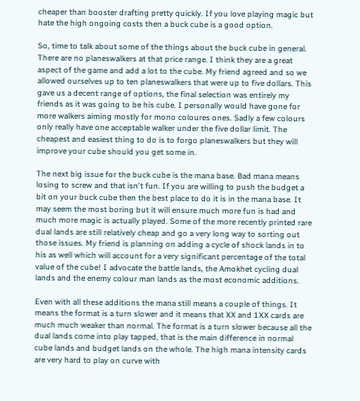cheaper than booster drafting pretty quickly. If you love playing magic but hate the high ongoing costs then a buck cube is a good option.

So, time to talk about some of the things about the buck cube in general. There are no planeswalkers at that price range. I think they are a great aspect of the game and add a lot to the cube. My friend agreed and so we allowed ourselves up to ten planeswalkers that were up to five dollars. This gave us a decent range of options, the final selection was entirely my friends as it was going to be his cube. I personally would have gone for more walkers aiming mostly for mono coloures ones. Sadly a few colours only really have one acceptable walker under the five dollar limit. The cheapest and easiest thing to do is to forgo planeswalkers but they will improve your cube should you get some in.

The next big issue for the buck cube is the mana base. Bad mana means losing to screw and that isn't fun. If you are willing to push the budget a bit on your buck cube then the best place to do it is in the mana base. It may seem the most boring but it will ensure much more fun is had and much more magic is actually played. Some of the more recently printed rare dual lands are still relatively cheap and go a very long way to sorting out those issues. My friend is planning on adding a cycle of shock lands in to his as well which will account for a very significant percentage of the total value of the cube! I advocate the battle lands, the Amokhet cycling dual lands and the enemy colour man lands as the most economic additions.

Even with all these additions the mana still means a couple of things. It means the format is a turn slower and it means that XX and 1XX cards are much much weaker than normal. The format is a turn slower because all the dual lands come into play tapped, that is the main difference in normal cube lands and budget lands on the whole. The high mana intensity cards are very hard to play on curve with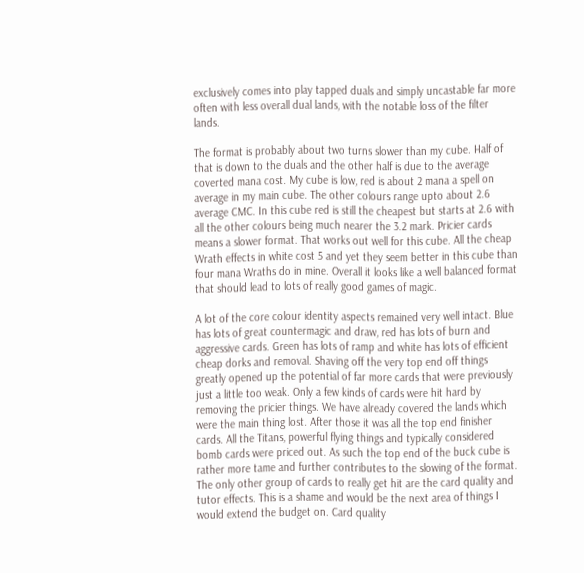exclusively comes into play tapped duals and simply uncastable far more often with less overall dual lands, with the notable loss of the filter lands.

The format is probably about two turns slower than my cube. Half of that is down to the duals and the other half is due to the average coverted mana cost. My cube is low, red is about 2 mana a spell on average in my main cube. The other colours range upto about 2.6 average CMC. In this cube red is still the cheapest but starts at 2.6 with all the other colours being much nearer the 3.2 mark. Pricier cards means a slower format. That works out well for this cube. All the cheap Wrath effects in white cost 5 and yet they seem better in this cube than four mana Wraths do in mine. Overall it looks like a well balanced format that should lead to lots of really good games of magic.

A lot of the core colour identity aspects remained very well intact. Blue has lots of great countermagic and draw, red has lots of burn and aggressive cards. Green has lots of ramp and white has lots of efficient cheap dorks and removal. Shaving off the very top end off things greatly opened up the potential of far more cards that were previously just a little too weak. Only a few kinds of cards were hit hard by removing the pricier things. We have already covered the lands which were the main thing lost. After those it was all the top end finisher cards. All the Titans, powerful flying things and typically considered bomb cards were priced out. As such the top end of the buck cube is rather more tame and further contributes to the slowing of the format. The only other group of cards to really get hit are the card quality and tutor effects. This is a shame and would be the next area of things I would extend the budget on. Card quality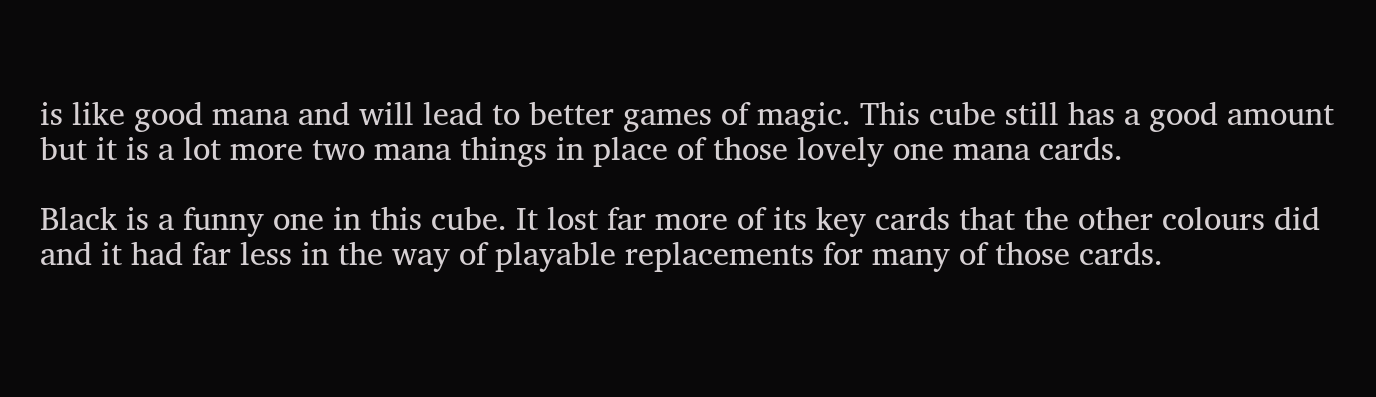is like good mana and will lead to better games of magic. This cube still has a good amount but it is a lot more two mana things in place of those lovely one mana cards.

Black is a funny one in this cube. It lost far more of its key cards that the other colours did and it had far less in the way of playable replacements for many of those cards.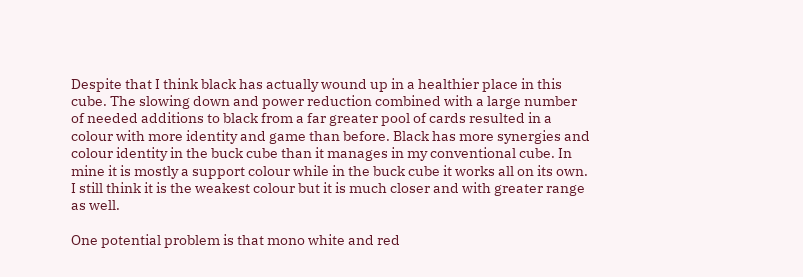Despite that I think black has actually wound up in a healthier place in this cube. The slowing down and power reduction combined with a large number of needed additions to black from a far greater pool of cards resulted in a colour with more identity and game than before. Black has more synergies and colour identity in the buck cube than it manages in my conventional cube. In mine it is mostly a support colour while in the buck cube it works all on its own. I still think it is the weakest colour but it is much closer and with greater range as well.

One potential problem is that mono white and red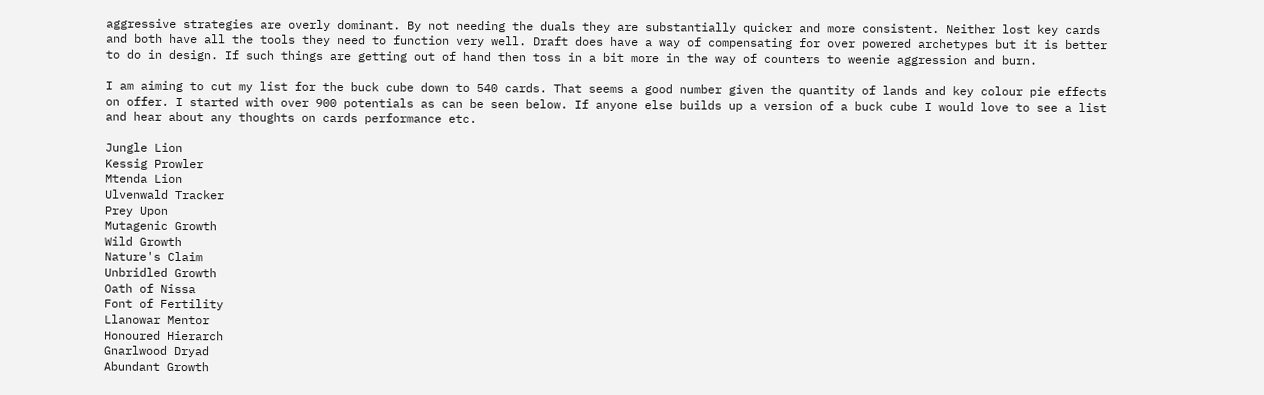aggressive strategies are overly dominant. By not needing the duals they are substantially quicker and more consistent. Neither lost key cards and both have all the tools they need to function very well. Draft does have a way of compensating for over powered archetypes but it is better to do in design. If such things are getting out of hand then toss in a bit more in the way of counters to weenie aggression and burn.

I am aiming to cut my list for the buck cube down to 540 cards. That seems a good number given the quantity of lands and key colour pie effects on offer. I started with over 900 potentials as can be seen below. If anyone else builds up a version of a buck cube I would love to see a list and hear about any thoughts on cards performance etc.

Jungle Lion
Kessig Prowler
Mtenda Lion
Ulvenwald Tracker
Prey Upon
Mutagenic Growth
Wild Growth
Nature's Claim
Unbridled Growth
Oath of Nissa
Font of Fertility
Llanowar Mentor
Honoured Hierarch
Gnarlwood Dryad
Abundant Growth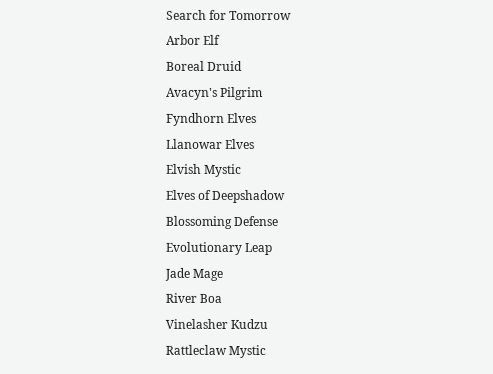Search for Tomorrow
Arbor Elf
Boreal Druid
Avacyn's Pilgrim
Fyndhorn Elves
Llanowar Elves
Elvish Mystic
Elves of Deepshadow
Blossoming Defense
Evolutionary Leap
Jade Mage
River Boa
Vinelasher Kudzu
Rattleclaw Mystic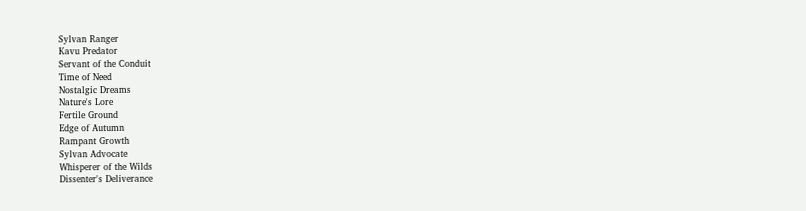Sylvan Ranger
Kavu Predator
Servant of the Conduit
Time of Need
Nostalgic Dreams
Nature's Lore
Fertile Ground
Edge of Autumn
Rampant Growth
Sylvan Advocate
Whisperer of the Wilds
Dissenter's Deliverance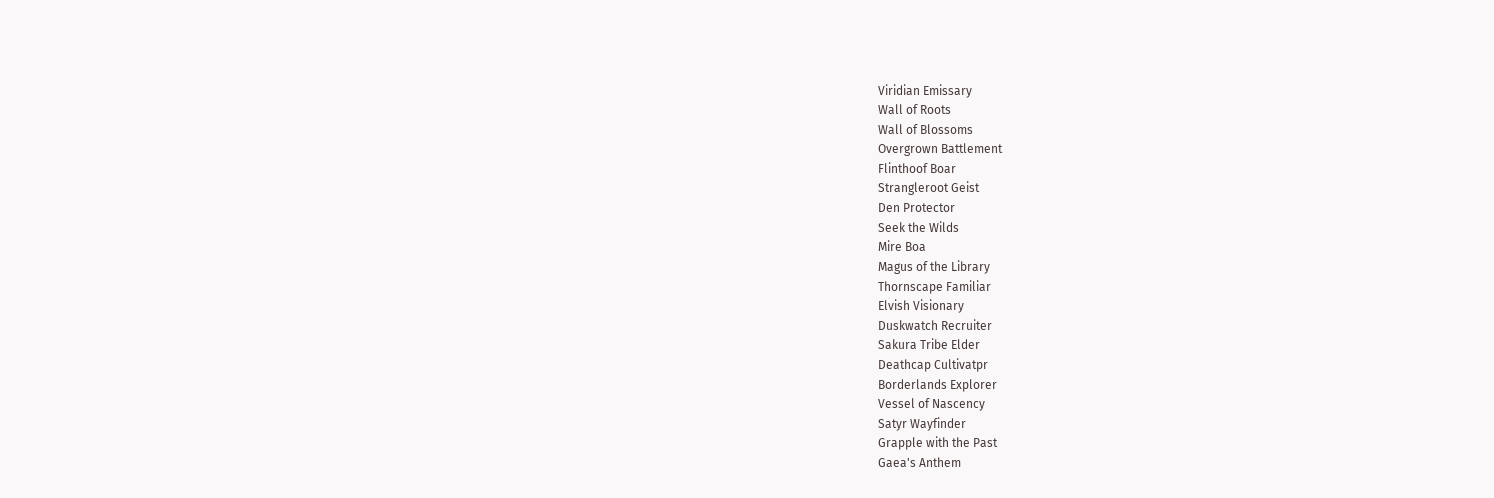Viridian Emissary
Wall of Roots
Wall of Blossoms
Overgrown Battlement
Flinthoof Boar
Strangleroot Geist
Den Protector
Seek the Wilds
Mire Boa
Magus of the Library
Thornscape Familiar
Elvish Visionary
Duskwatch Recruiter
Sakura Tribe Elder
Deathcap Cultivatpr
Borderlands Explorer
Vessel of Nascency
Satyr Wayfinder
Grapple with the Past
Gaea's Anthem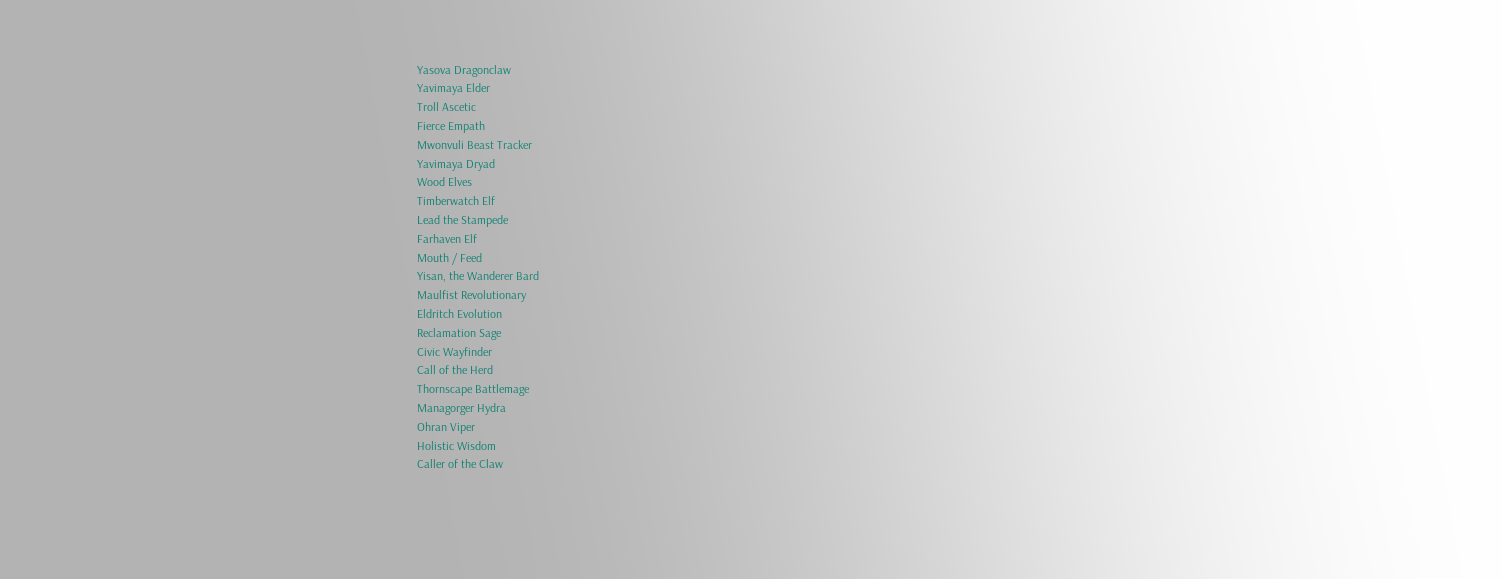Yasova Dragonclaw
Yavimaya Elder
Troll Ascetic
Fierce Empath
Mwonvuli Beast Tracker
Yavimaya Dryad
Wood Elves
Timberwatch Elf
Lead the Stampede
Farhaven Elf
Mouth / Feed
Yisan, the Wanderer Bard
Maulfist Revolutionary
Eldritch Evolution
Reclamation Sage
Civic Wayfinder
Call of the Herd
Thornscape Battlemage
Managorger Hydra
Ohran Viper
Holistic Wisdom
Caller of the Claw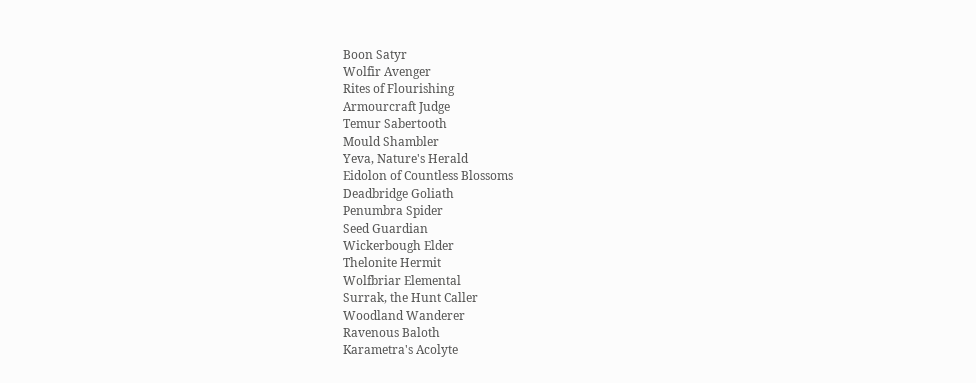Boon Satyr
Wolfir Avenger
Rites of Flourishing
Armourcraft Judge
Temur Sabertooth
Mould Shambler
Yeva, Nature's Herald
Eidolon of Countless Blossoms
Deadbridge Goliath
Penumbra Spider
Seed Guardian
Wickerbough Elder
Thelonite Hermit
Wolfbriar Elemental
Surrak, the Hunt Caller
Woodland Wanderer
Ravenous Baloth
Karametra's Acolyte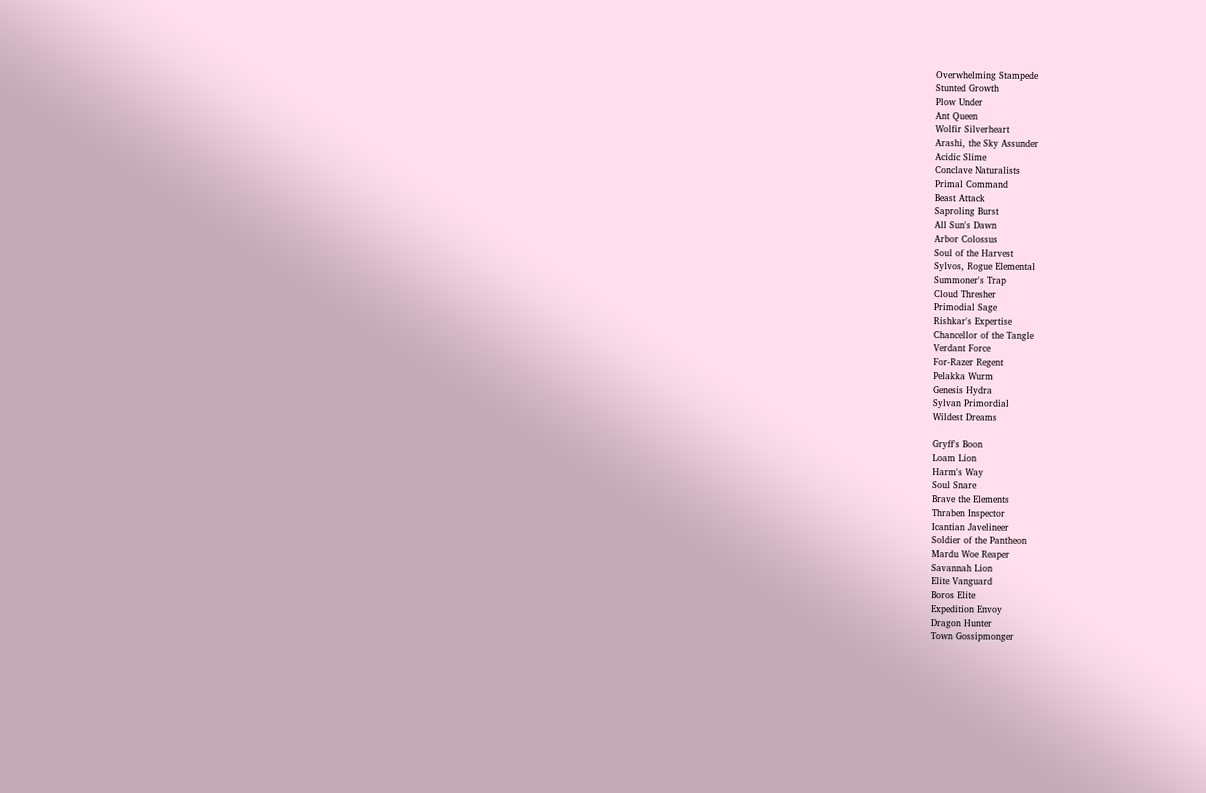Overwhelming Stampede
Stunted Growth
Plow Under
Ant Queen
Wolfir Silverheart
Arashi, the Sky Assunder
Acidic Slime
Conclave Naturalists
Primal Command
Beast Attack
Saproling Burst
All Sun's Dawn
Arbor Colossus
Soul of the Harvest
Sylvos, Rogue Elemental
Summoner's Trap
Cloud Thresher
Primodial Sage
Rishkar's Expertise
Chancellor of the Tangle
Verdant Force
For-Razer Regent
Pelakka Wurm
Genesis Hydra
Sylvan Primordial
Wildest Dreams

Gryff's Boon
Loam Lion
Harm's Way
Soul Snare
Brave the Elements
Thraben Inspector
Icantian Javelineer
Soldier of the Pantheon
Mardu Woe Reaper
Savannah Lion
Elite Vanguard
Boros Elite
Expedition Envoy
Dragon Hunter
Town Gossipmonger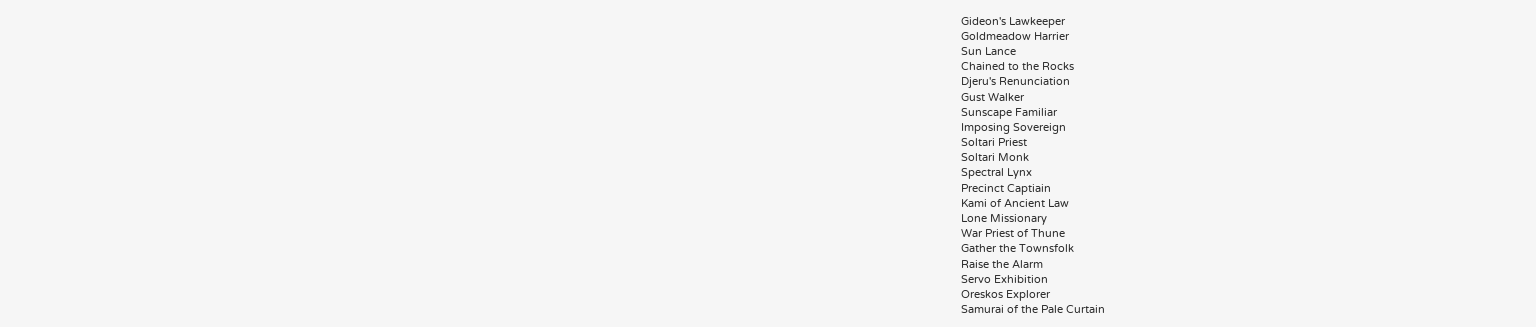Gideon's Lawkeeper
Goldmeadow Harrier
Sun Lance
Chained to the Rocks
Djeru's Renunciation
Gust Walker
Sunscape Familiar
Imposing Sovereign
Soltari Priest
Soltari Monk
Spectral Lynx
Precinct Captiain
Kami of Ancient Law
Lone Missionary
War Priest of Thune
Gather the Townsfolk
Raise the Alarm
Servo Exhibition
Oreskos Explorer
Samurai of the Pale Curtain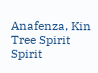Anafenza, Kin Tree Spirit
Spirit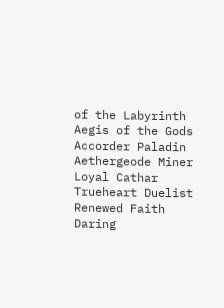of the Labyrinth
Aegis of the Gods
Accorder Paladin
Aethergeode Miner
Loyal Cathar
Trueheart Duelist
Renewed Faith
Daring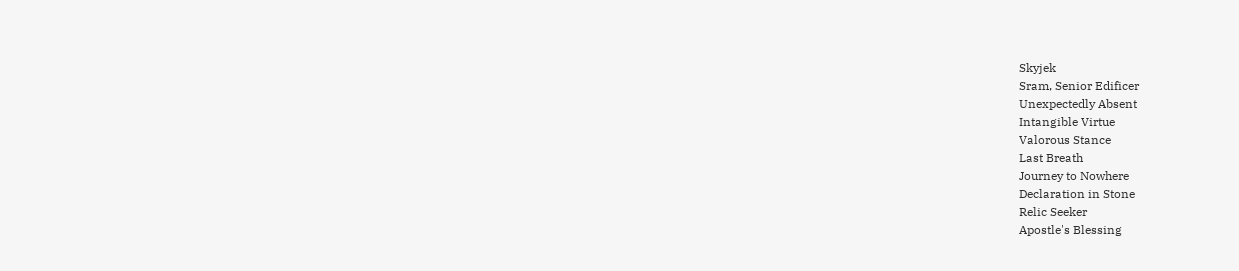Skyjek
Sram, Senior Edificer
Unexpectedly Absent
Intangible Virtue
Valorous Stance
Last Breath
Journey to Nowhere
Declaration in Stone
Relic Seeker
Apostle's Blessing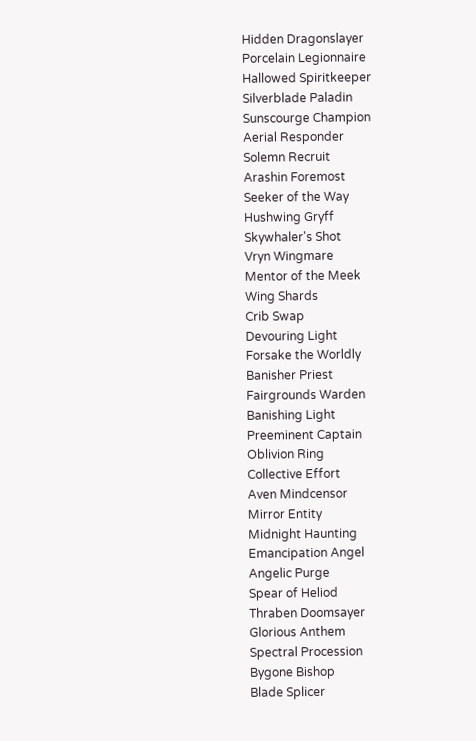Hidden Dragonslayer
Porcelain Legionnaire
Hallowed Spiritkeeper
Silverblade Paladin
Sunscourge Champion
Aerial Responder
Solemn Recruit
Arashin Foremost
Seeker of the Way
Hushwing Gryff
Skywhaler's Shot
Vryn Wingmare
Mentor of the Meek
Wing Shards
Crib Swap
Devouring Light
Forsake the Worldly
Banisher Priest
Fairgrounds Warden
Banishing Light
Preeminent Captain
Oblivion Ring
Collective Effort
Aven Mindcensor
Mirror Entity
Midnight Haunting
Emancipation Angel
Angelic Purge
Spear of Heliod
Thraben Doomsayer
Glorious Anthem
Spectral Procession
Bygone Bishop
Blade Splicer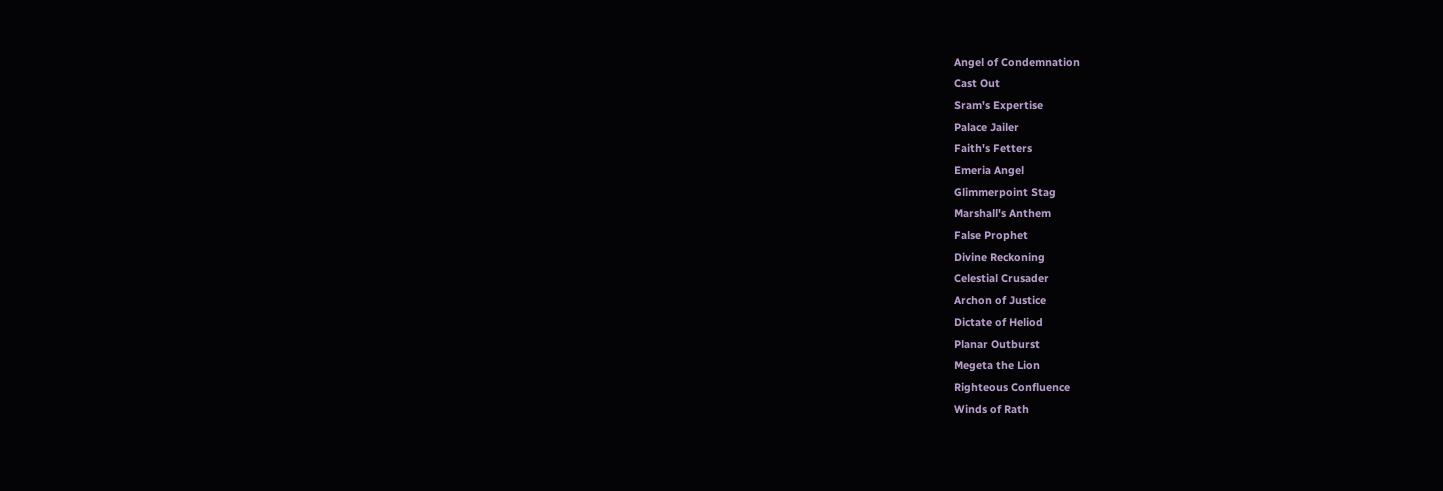Angel of Condemnation
Cast Out
Sram's Expertise
Palace Jailer
Faith's Fetters
Emeria Angel
Glimmerpoint Stag
Marshall's Anthem
False Prophet
Divine Reckoning
Celestial Crusader
Archon of Justice
Dictate of Heliod
Planar Outburst
Megeta the Lion
Righteous Confluence
Winds of Rath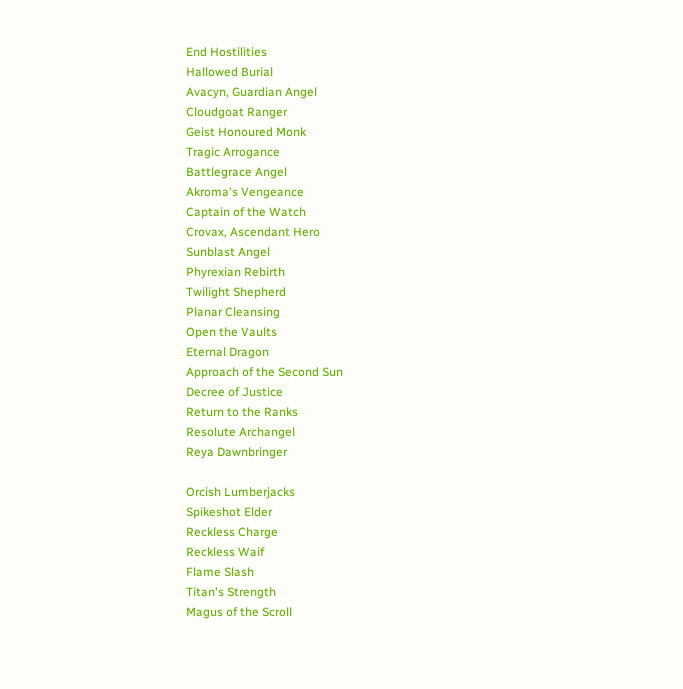End Hostilities
Hallowed Burial
Avacyn, Guardian Angel
Cloudgoat Ranger
Geist Honoured Monk
Tragic Arrogance
Battlegrace Angel
Akroma's Vengeance
Captain of the Watch
Crovax, Ascendant Hero
Sunblast Angel
Phyrexian Rebirth
Twilight Shepherd
Planar Cleansing
Open the Vaults
Eternal Dragon
Approach of the Second Sun
Decree of Justice
Return to the Ranks
Resolute Archangel
Reya Dawnbringer

Orcish Lumberjacks
Spikeshot Elder
Reckless Charge
Reckless Waif
Flame Slash
Titan's Strength
Magus of the Scroll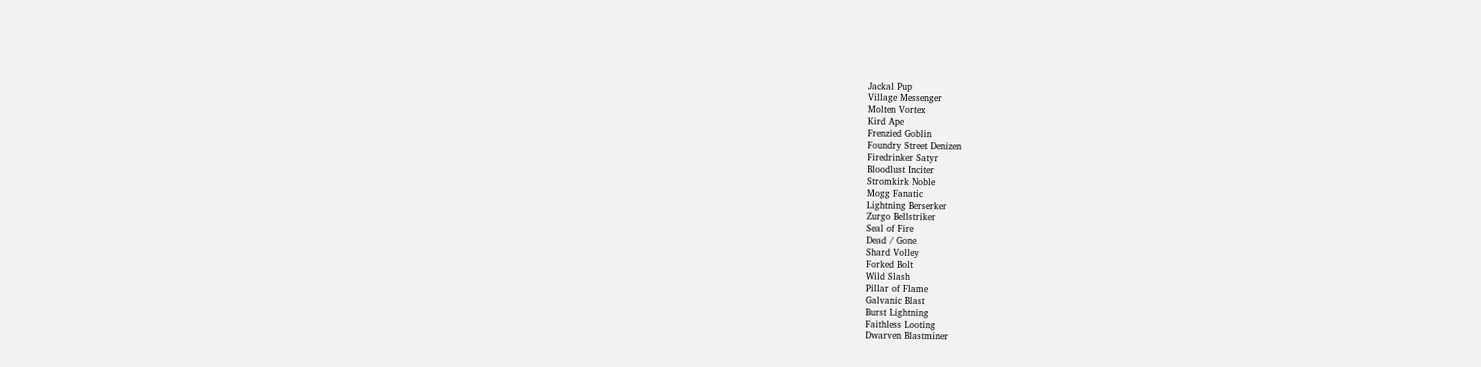Jackal Pup
Village Messenger
Molten Vortex
Kird Ape
Frenzied Goblin
Foundry Street Denizen
Firedrinker Satyr
Bloodlust Inciter
Stromkirk Noble
Mogg Fanatic
Lightning Berserker
Zurgo Bellstriker
Seal of Fire
Dead / Gone
Shard Volley
Forked Bolt
Wild Slash
Pillar of Flame
Galvanic Blast
Burst Lightning
Faithless Looting
Dwarven Blastminer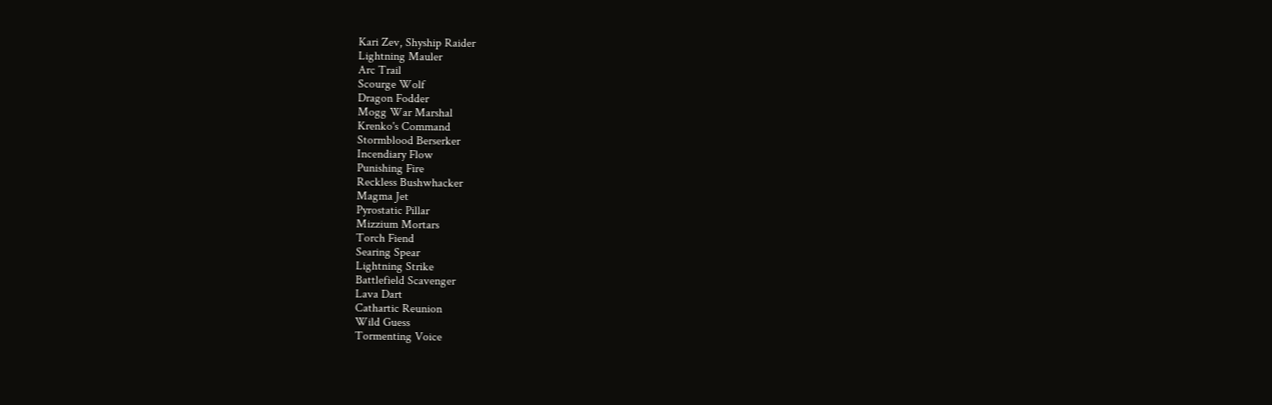Kari Zev, Shyship Raider
Lightning Mauler
Arc Trail
Scourge Wolf
Dragon Fodder
Mogg War Marshal
Krenko's Command
Stormblood Berserker
Incendiary Flow
Punishing Fire
Reckless Bushwhacker
Magma Jet
Pyrostatic Pillar
Mizzium Mortars
Torch Fiend
Searing Spear
Lightning Strike
Battlefield Scavenger
Lava Dart
Cathartic Reunion
Wild Guess
Tormenting Voice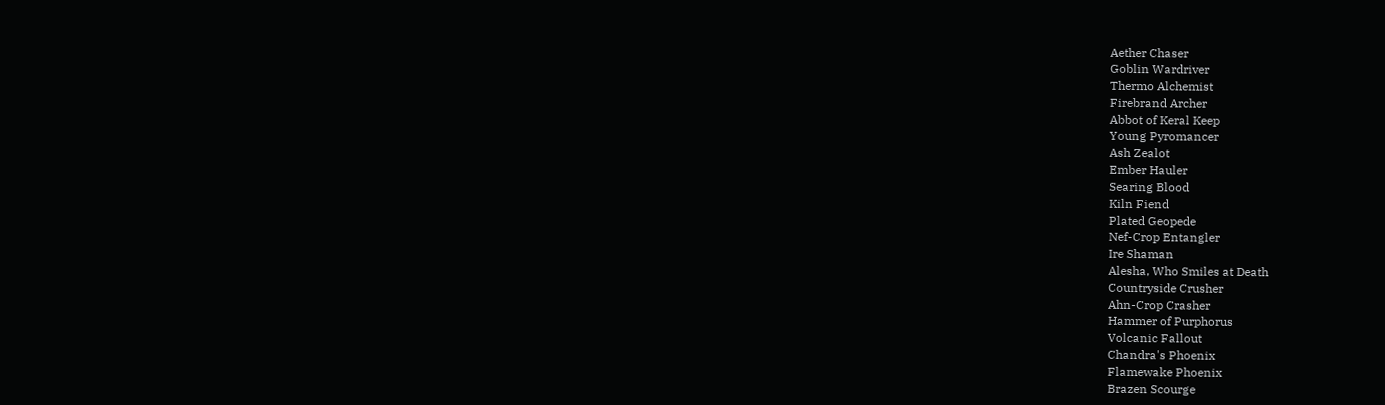Aether Chaser
Goblin Wardriver
Thermo Alchemist
Firebrand Archer
Abbot of Keral Keep
Young Pyromancer
Ash Zealot
Ember Hauler
Searing Blood
Kiln Fiend
Plated Geopede
Nef-Crop Entangler
Ire Shaman
Alesha, Who Smiles at Death
Countryside Crusher
Ahn-Crop Crasher
Hammer of Purphorus
Volcanic Fallout
Chandra's Phoenix
Flamewake Phoenix
Brazen Scourge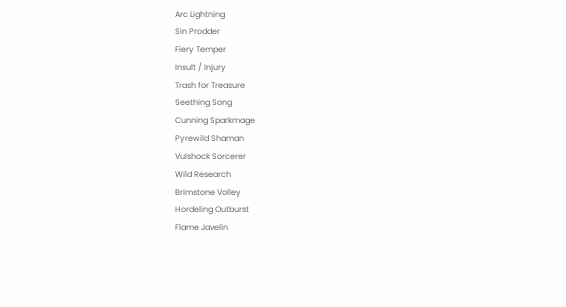Arc Lightning
Sin Prodder
Fiery Temper
Insult / Injury
Trash for Treasure
Seething Song
Cunning Sparkmage
Pyrewild Shaman
Vulshock Sorcerer
Wild Research
Brimstone Volley
Hordeling Outburst
Flame Javelin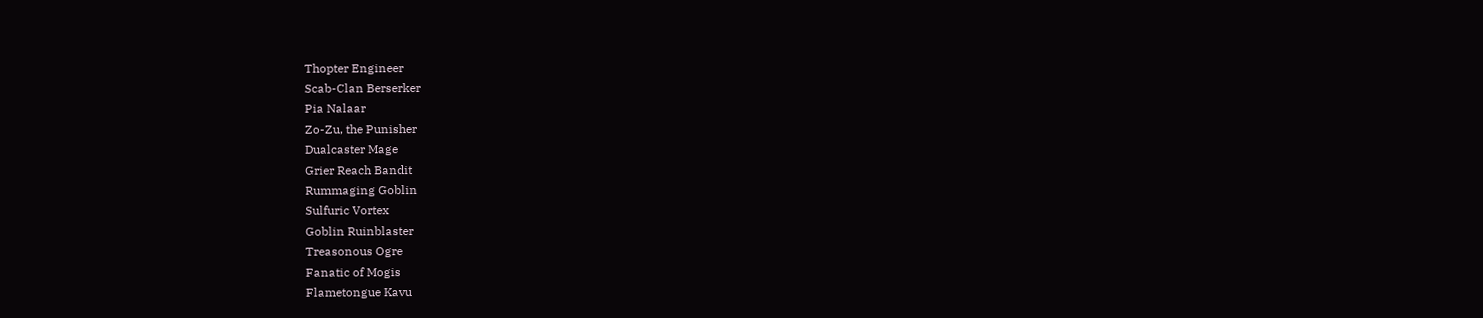Thopter Engineer
Scab-Clan Berserker
Pia Nalaar
Zo-Zu, the Punisher
Dualcaster Mage
Grier Reach Bandit
Rummaging Goblin
Sulfuric Vortex
Goblin Ruinblaster
Treasonous Ogre
Fanatic of Mogis
Flametongue Kavu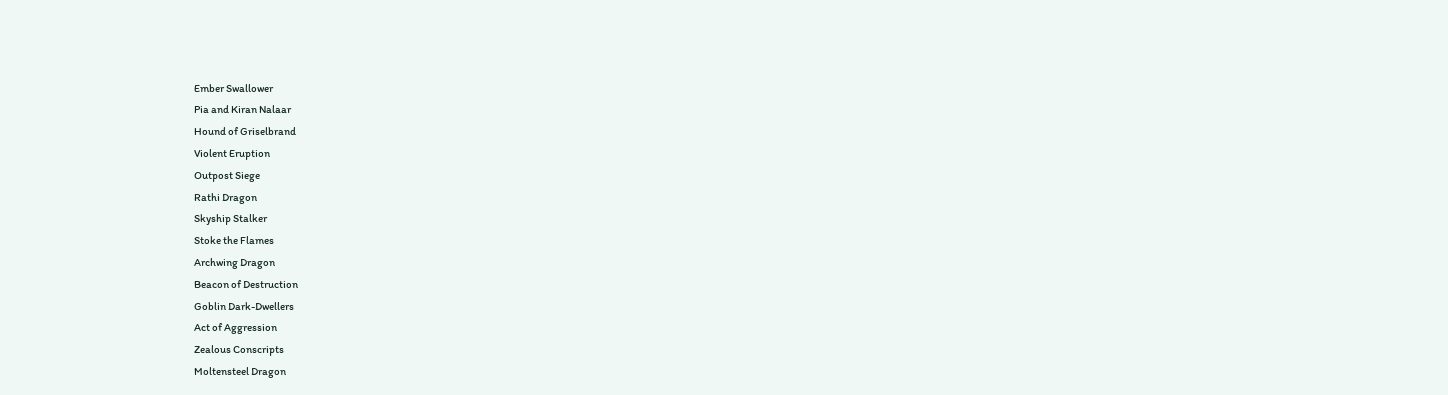Ember Swallower
Pia and Kiran Nalaar
Hound of Griselbrand
Violent Eruption
Outpost Siege
Rathi Dragon
Skyship Stalker
Stoke the Flames
Archwing Dragon
Beacon of Destruction
Goblin Dark-Dwellers
Act of Aggression
Zealous Conscripts
Moltensteel Dragon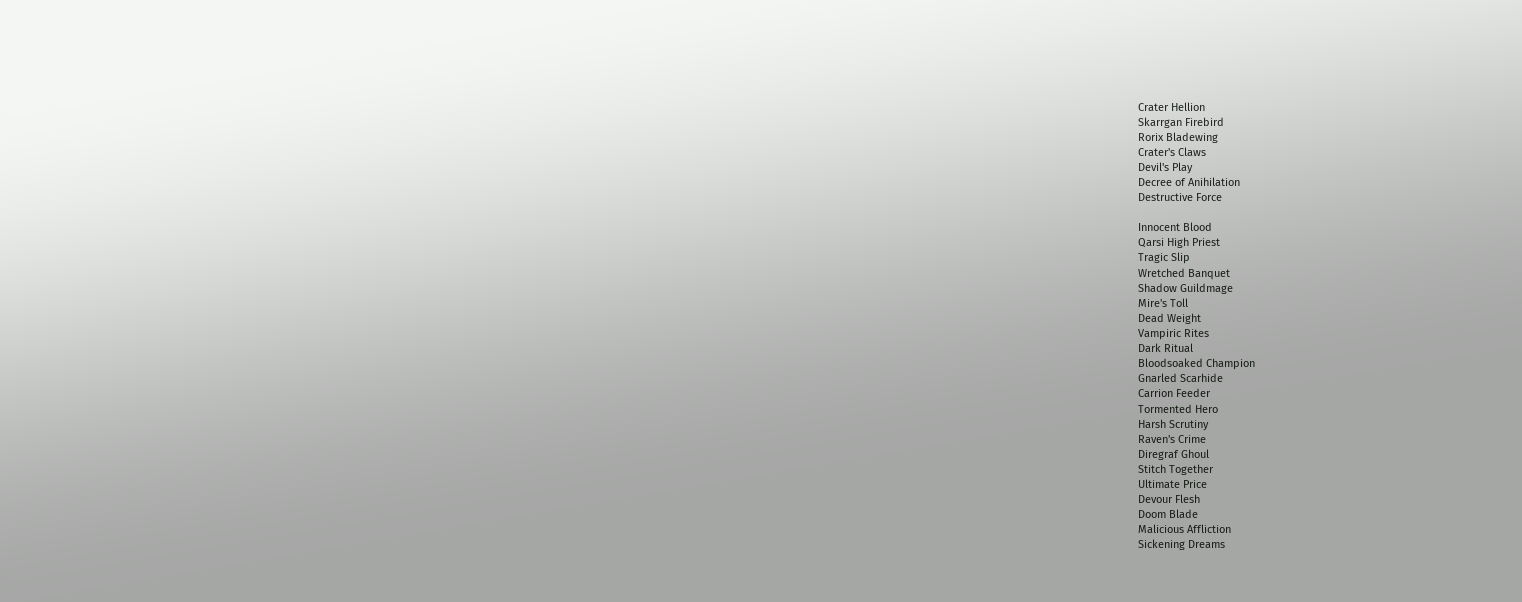Crater Hellion
Skarrgan Firebird
Rorix Bladewing
Crater's Claws
Devil's Play
Decree of Anihilation
Destructive Force

Innocent Blood
Qarsi High Priest
Tragic Slip
Wretched Banquet
Shadow Guildmage
Mire's Toll
Dead Weight
Vampiric Rites
Dark Ritual
Bloodsoaked Champion
Gnarled Scarhide
Carrion Feeder
Tormented Hero
Harsh Scrutiny
Raven's Crime
Diregraf Ghoul
Stitch Together
Ultimate Price
Devour Flesh
Doom Blade
Malicious Affliction
Sickening Dreams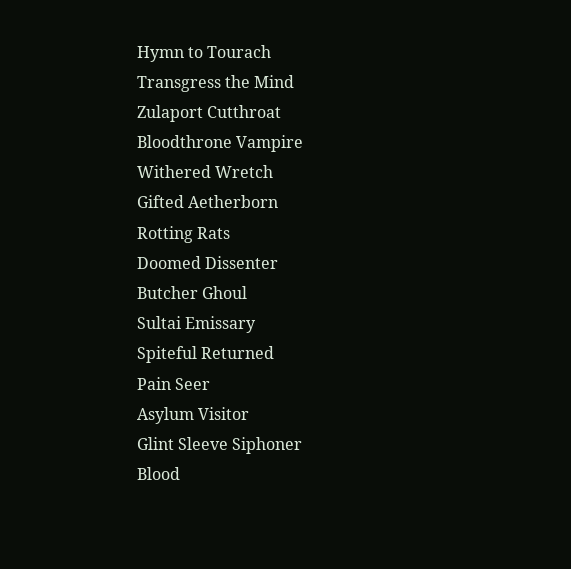Hymn to Tourach
Transgress the Mind
Zulaport Cutthroat
Bloodthrone Vampire
Withered Wretch
Gifted Aetherborn
Rotting Rats
Doomed Dissenter
Butcher Ghoul
Sultai Emissary
Spiteful Returned
Pain Seer
Asylum Visitor
Glint Sleeve Siphoner
Blood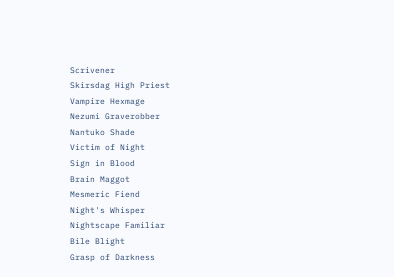Scrivener
Skirsdag High Priest
Vampire Hexmage
Nezumi Graverobber
Nantuko Shade
Victim of Night
Sign in Blood
Brain Maggot
Mesmeric Fiend
Night's Whisper
Nightscape Familiar
Bile Blight
Grasp of Darkness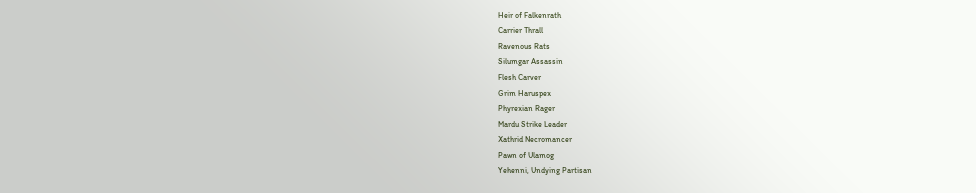Heir of Falkenrath
Carrier Thrall
Ravenous Rats
Silumgar Assassin
Flesh Carver
Grim Haruspex
Phyrexian Rager
Mardu Strike Leader
Xathrid Necromancer
Pawn of Ulamog
Yehenni, Undying Partisan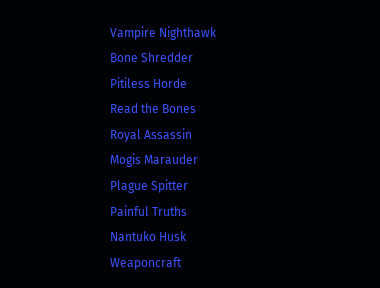Vampire Nighthawk
Bone Shredder
Pitiless Horde
Read the Bones
Royal Assassin
Mogis Marauder
Plague Spitter
Painful Truths
Nantuko Husk
Weaponcraft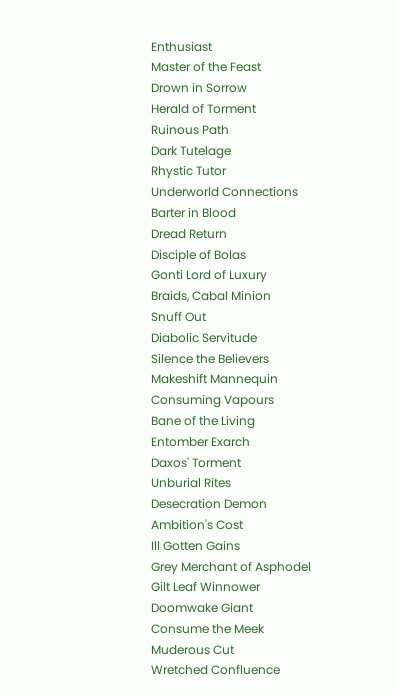Enthusiast
Master of the Feast
Drown in Sorrow
Herald of Torment
Ruinous Path
Dark Tutelage
Rhystic Tutor
Underworld Connections
Barter in Blood
Dread Return
Disciple of Bolas
Gonti Lord of Luxury
Braids, Cabal Minion
Snuff Out
Diabolic Servitude
Silence the Believers
Makeshift Mannequin
Consuming Vapours
Bane of the Living
Entomber Exarch
Daxos' Torment
Unburial Rites
Desecration Demon
Ambition's Cost
Ill Gotten Gains
Grey Merchant of Asphodel
Gilt Leaf Winnower
Doomwake Giant
Consume the Meek
Muderous Cut
Wretched Confluence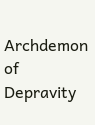Archdemon of Depravity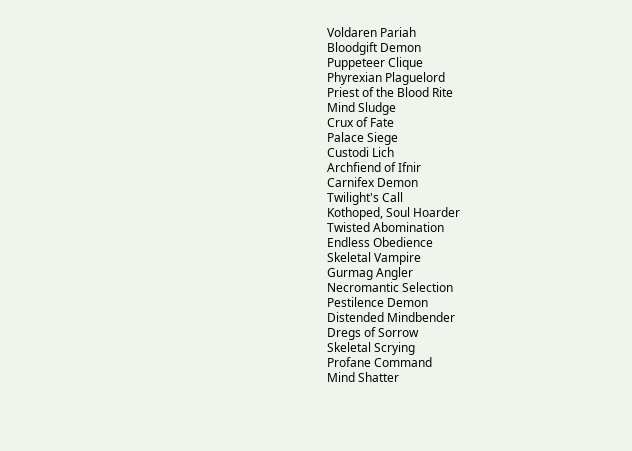Voldaren Pariah
Bloodgift Demon
Puppeteer Clique
Phyrexian Plaguelord
Priest of the Blood Rite
Mind Sludge
Crux of Fate
Palace Siege
Custodi Lich
Archfiend of Ifnir
Carnifex Demon
Twilight's Call
Kothoped, Soul Hoarder
Twisted Abomination
Endless Obedience
Skeletal Vampire
Gurmag Angler
Necromantic Selection
Pestilence Demon
Distended Mindbender
Dregs of Sorrow
Skeletal Scrying
Profane Command
Mind Shatter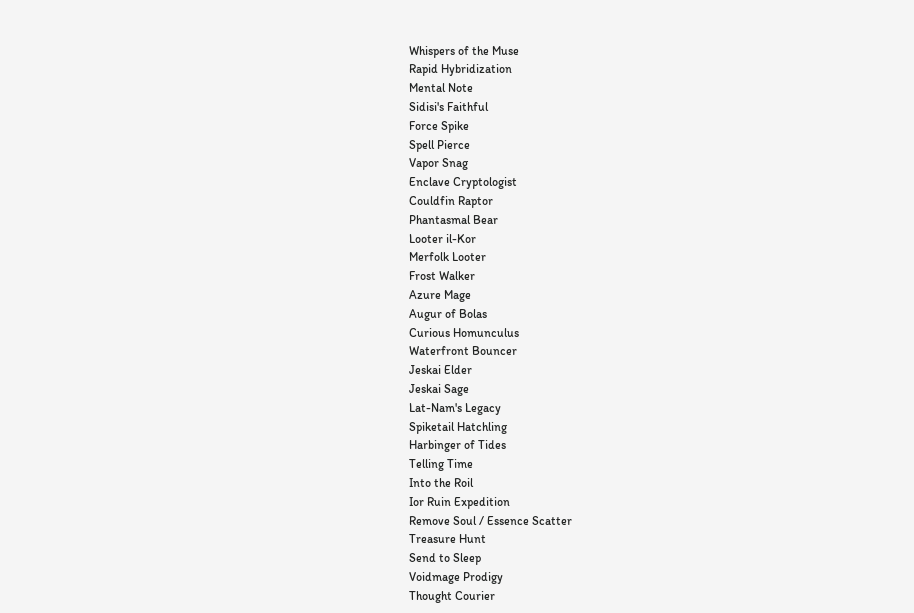Whispers of the Muse
Rapid Hybridization
Mental Note
Sidisi's Faithful
Force Spike
Spell Pierce
Vapor Snag
Enclave Cryptologist
Couldfin Raptor
Phantasmal Bear
Looter il-Kor
Merfolk Looter
Frost Walker
Azure Mage
Augur of Bolas
Curious Homunculus
Waterfront Bouncer
Jeskai Elder
Jeskai Sage
Lat-Nam's Legacy
Spiketail Hatchling
Harbinger of Tides
Telling Time
Into the Roil
Ior Ruin Expedition
Remove Soul / Essence Scatter
Treasure Hunt
Send to Sleep
Voidmage Prodigy
Thought Courier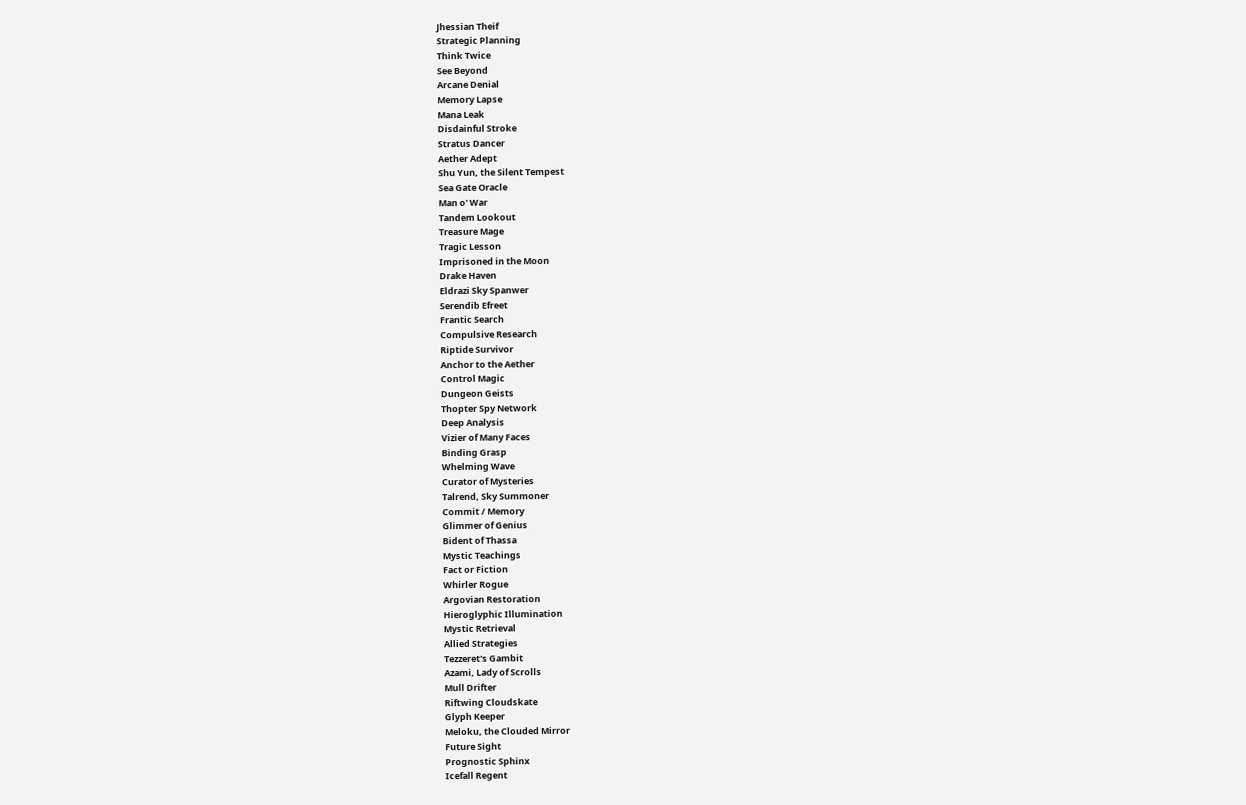Jhessian Theif
Strategic Planning
Think Twice
See Beyond
Arcane Denial
Memory Lapse
Mana Leak
Disdainful Stroke
Stratus Dancer
Aether Adept
Shu Yun, the Silent Tempest
Sea Gate Oracle
Man o' War
Tandem Lookout
Treasure Mage
Tragic Lesson
Imprisoned in the Moon
Drake Haven
Eldrazi Sky Spanwer
Serendib Efreet
Frantic Search
Compulsive Research
Riptide Survivor
Anchor to the Aether
Control Magic
Dungeon Geists
Thopter Spy Network
Deep Analysis
Vizier of Many Faces
Binding Grasp
Whelming Wave
Curator of Mysteries
Talrend, Sky Summoner
Commit / Memory
Glimmer of Genius
Bident of Thassa
Mystic Teachings
Fact or Fiction
Whirler Rogue
Argovian Restoration
Hieroglyphic Illumination
Mystic Retrieval
Allied Strategies
Tezzeret's Gambit
Azami, Lady of Scrolls
Mull Drifter
Riftwing Cloudskate
Glyph Keeper
Meloku, the Clouded Mirror
Future Sight
Prognostic Sphinx
Icefall Regent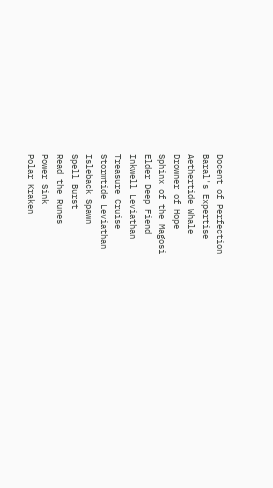Docent of Perfection
Baral's Expertise
Aethertide Whale
Drowner of Hope
Sphinx of the Magosi
Elder Deep Fiend
Inkwell Leviathan
Treasure Cruise
Stormtide Leviathan
Isleback Spawn
Spell Burst
Read the Runes
Power Sink
Polar Kraken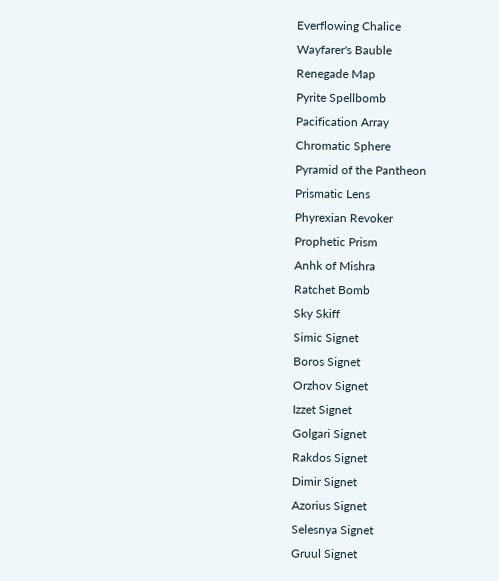Everflowing Chalice
Wayfarer's Bauble
Renegade Map
Pyrite Spellbomb
Pacification Array
Chromatic Sphere
Pyramid of the Pantheon
Prismatic Lens
Phyrexian Revoker
Prophetic Prism
Anhk of Mishra
Ratchet Bomb
Sky Skiff
Simic Signet
Boros Signet
Orzhov Signet
Izzet Signet
Golgari Signet
Rakdos Signet
Dimir Signet
Azorius Signet
Selesnya Signet
Gruul Signet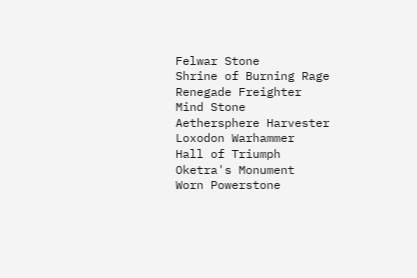Felwar Stone
Shrine of Burning Rage
Renegade Freighter
Mind Stone
Aethersphere Harvester
Loxodon Warhammer
Hall of Triumph
Oketra's Monument
Worn Powerstone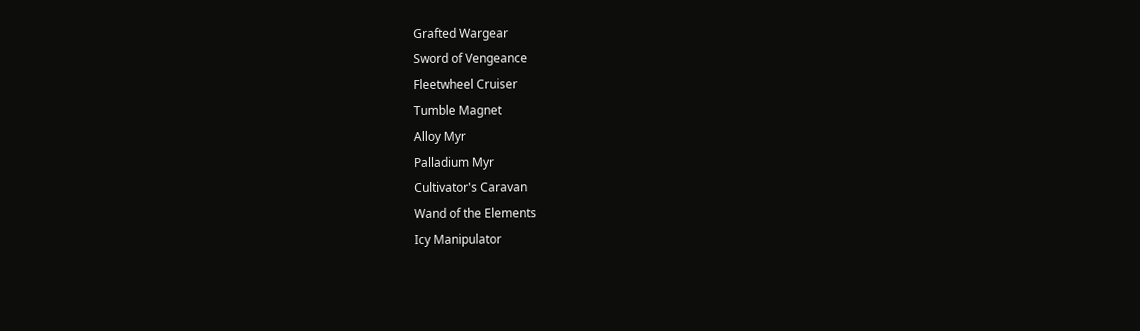Grafted Wargear
Sword of Vengeance
Fleetwheel Cruiser
Tumble Magnet
Alloy Myr
Palladium Myr
Cultivator's Caravan
Wand of the Elements
Icy Manipulator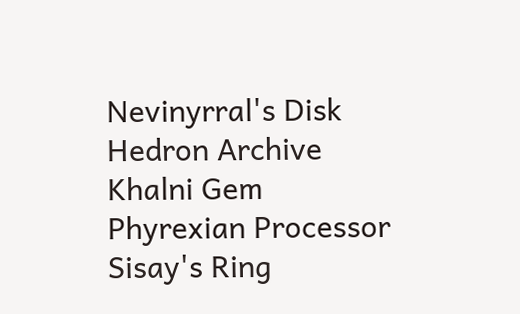Nevinyrral's Disk
Hedron Archive
Khalni Gem
Phyrexian Processor
Sisay's Ring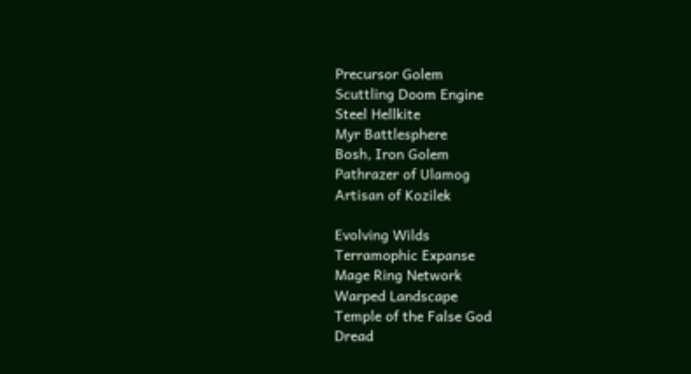Precursor Golem
Scuttling Doom Engine
Steel Hellkite
Myr Battlesphere
Bosh, Iron Golem
Pathrazer of Ulamog
Artisan of Kozilek

Evolving Wilds
Terramophic Expanse
Mage Ring Network
Warped Landscape
Temple of the False God
Dread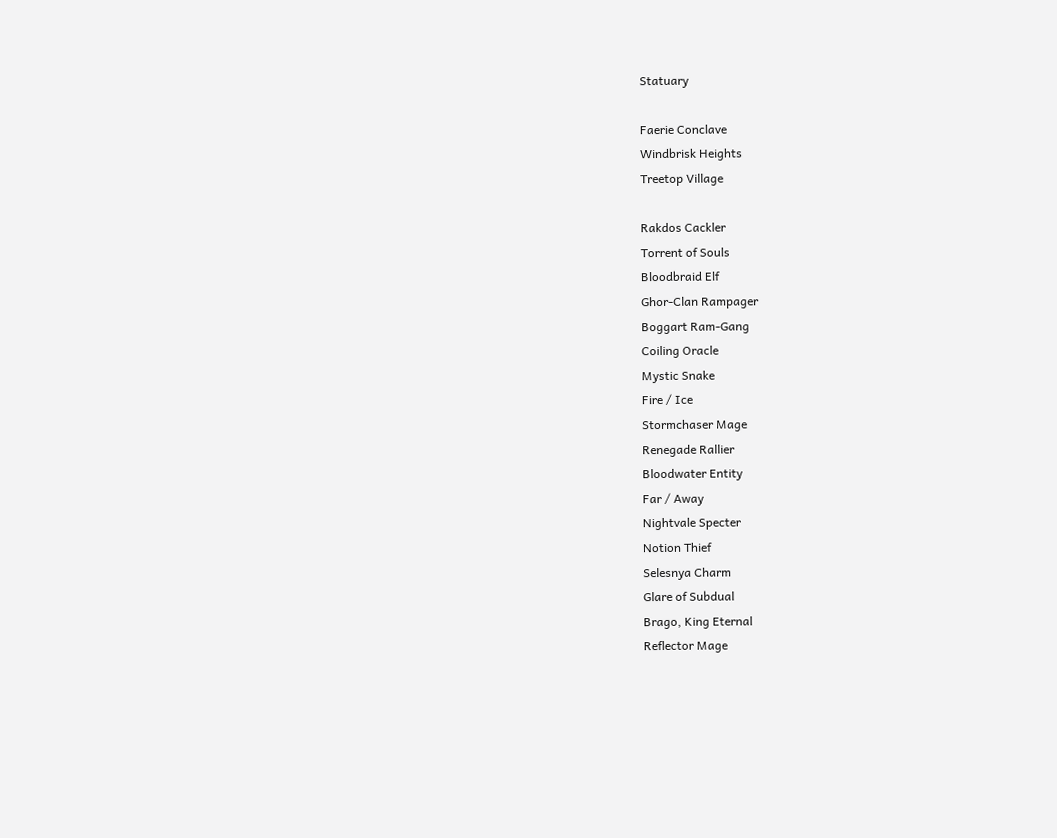Statuary

Faerie Conclave
Windbrisk Heights
Treetop Village

Rakdos Cackler
Torrent of Souls
Bloodbraid Elf
Ghor-Clan Rampager
Boggart Ram-Gang
Coiling Oracle
Mystic Snake
Fire / Ice
Stormchaser Mage
Renegade Rallier
Bloodwater Entity
Far / Away
Nightvale Specter
Notion Thief
Selesnya Charm
Glare of Subdual
Brago, King Eternal
Reflector Mage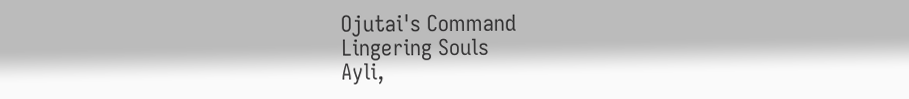Ojutai's Command
Lingering Souls
Ayli,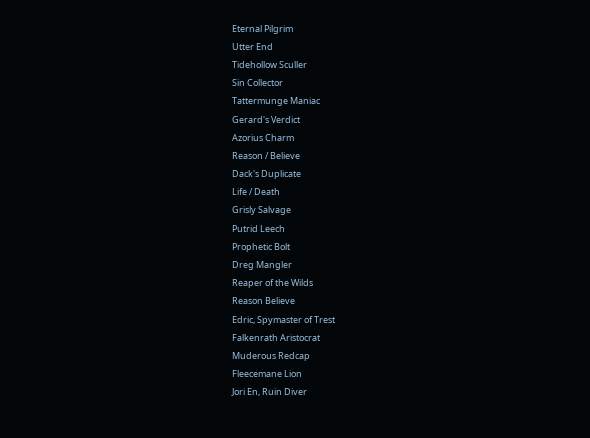Eternal Pilgrim
Utter End
Tidehollow Sculler
Sin Collector
Tattermunge Maniac
Gerard's Verdict
Azorius Charm
Reason / Believe
Dack's Duplicate
Life / Death
Grisly Salvage
Putrid Leech
Prophetic Bolt
Dreg Mangler
Reaper of the Wilds
Reason Believe
Edric, Spymaster of Trest
Falkenrath Aristocrat
Muderous Redcap
Fleecemane Lion
Jori En, Ruin Diver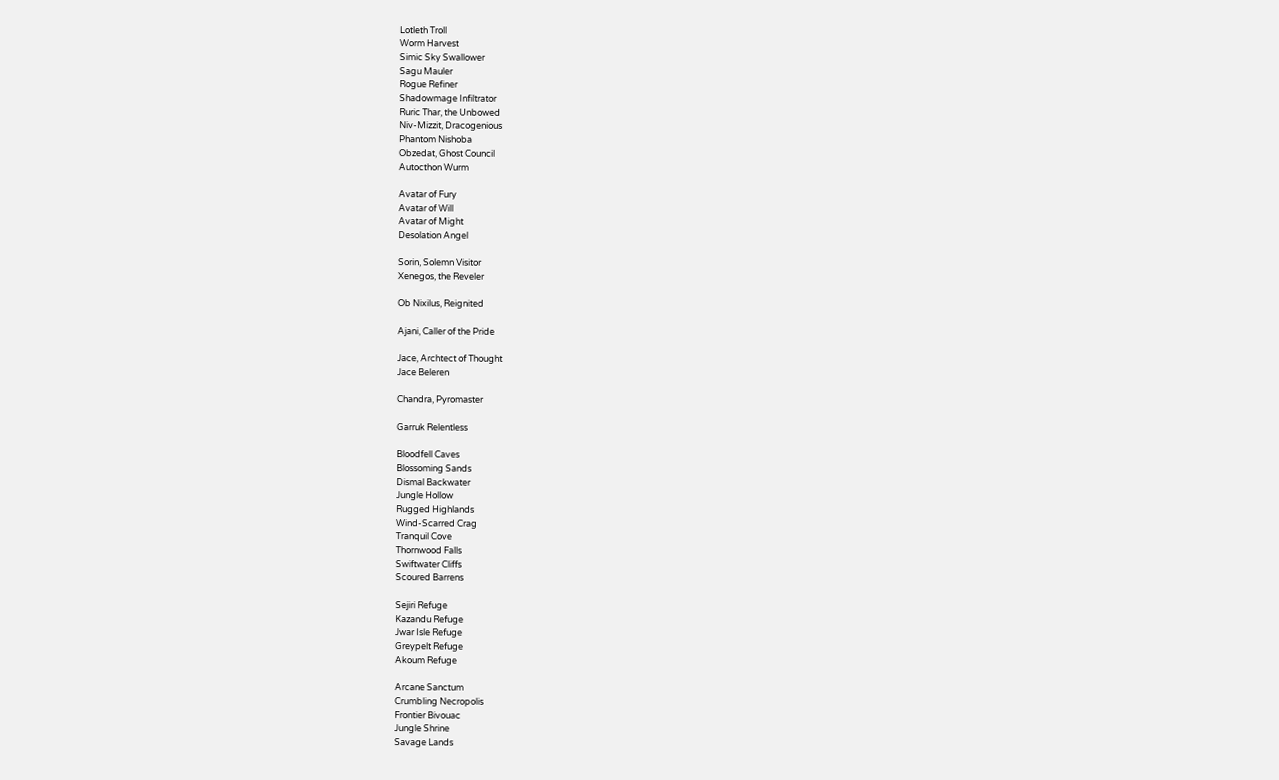Lotleth Troll
Worm Harvest
Simic Sky Swallower
Sagu Mauler
Rogue Refiner
Shadowmage Infiltrator
Ruric Thar, the Unbowed
Niv-Mizzit, Dracogenious
Phantom Nishoba
Obzedat, Ghost Council
Autocthon Wurm

Avatar of Fury
Avatar of Will
Avatar of Might
Desolation Angel

Sorin, Solemn Visitor
Xenegos, the Reveler

Ob Nixilus, Reignited

Ajani, Caller of the Pride

Jace, Archtect of Thought
Jace Beleren

Chandra, Pyromaster

Garruk Relentless

Bloodfell Caves
Blossoming Sands
Dismal Backwater
Jungle Hollow
Rugged Highlands
Wind-Scarred Crag
Tranquil Cove
Thornwood Falls
Swiftwater Cliffs
Scoured Barrens

Sejiri Refuge
Kazandu Refuge
Jwar Isle Refuge
Greypelt Refuge
Akoum Refuge

Arcane Sanctum
Crumbling Necropolis
Frontier Bivouac
Jungle Shrine
Savage Lands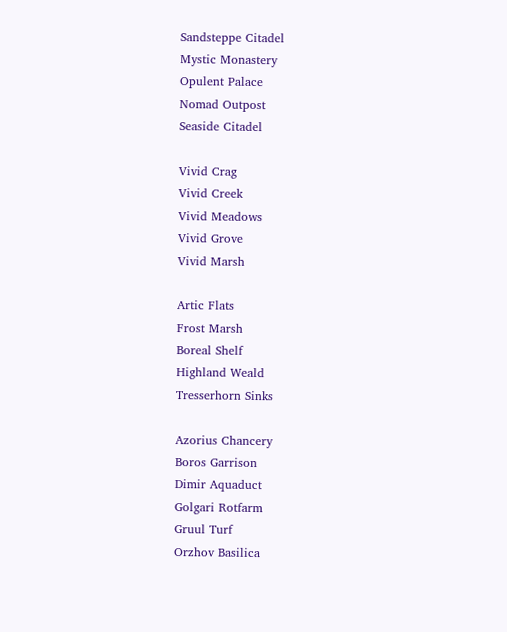Sandsteppe Citadel
Mystic Monastery
Opulent Palace
Nomad Outpost
Seaside Citadel

Vivid Crag
Vivid Creek
Vivid Meadows
Vivid Grove
Vivid Marsh

Artic Flats
Frost Marsh
Boreal Shelf
Highland Weald
Tresserhorn Sinks

Azorius Chancery
Boros Garrison
Dimir Aquaduct
Golgari Rotfarm
Gruul Turf
Orzhov Basilica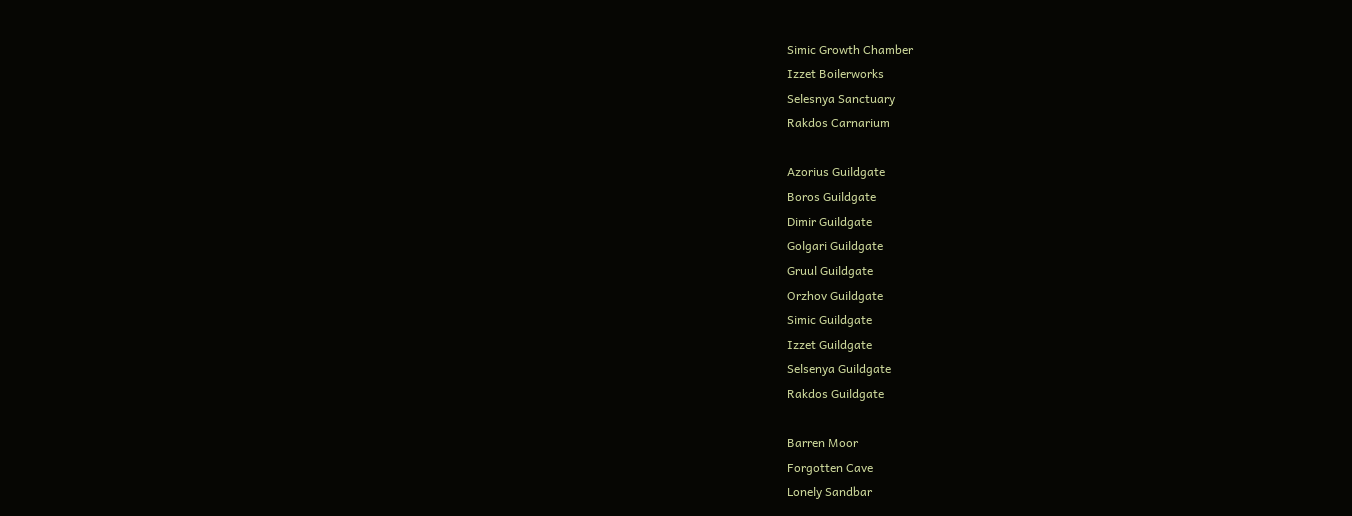Simic Growth Chamber
Izzet Boilerworks
Selesnya Sanctuary
Rakdos Carnarium

Azorius Guildgate
Boros Guildgate
Dimir Guildgate
Golgari Guildgate
Gruul Guildgate
Orzhov Guildgate
Simic Guildgate
Izzet Guildgate
Selsenya Guildgate
Rakdos Guildgate

Barren Moor
Forgotten Cave
Lonely Sandbar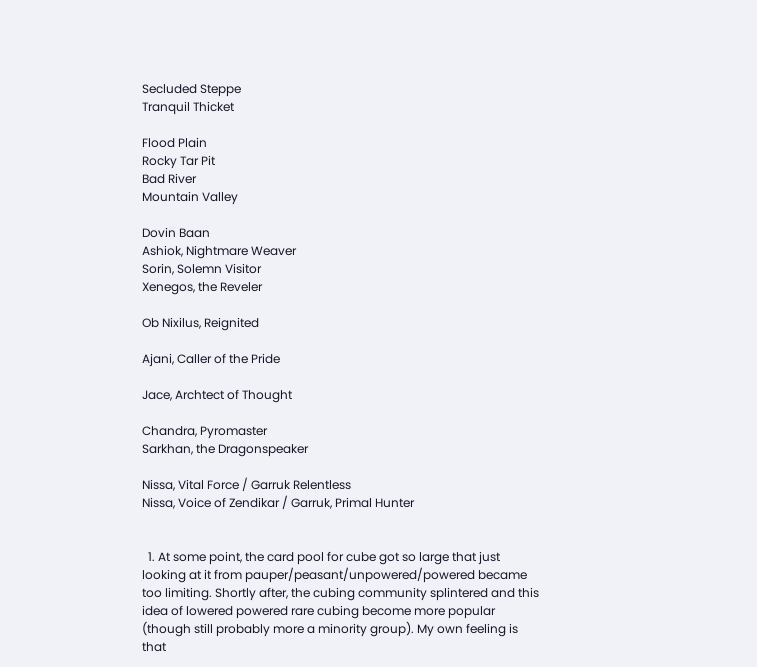Secluded Steppe
Tranquil Thicket

Flood Plain
Rocky Tar Pit
Bad River
Mountain Valley

Dovin Baan
Ashiok, Nightmare Weaver
Sorin, Solemn Visitor
Xenegos, the Reveler

Ob Nixilus, Reignited

Ajani, Caller of the Pride

Jace, Archtect of Thought

Chandra, Pyromaster
Sarkhan, the Dragonspeaker

Nissa, Vital Force / Garruk Relentless
Nissa, Voice of Zendikar / Garruk, Primal Hunter


  1. At some point, the card pool for cube got so large that just looking at it from pauper/peasant/unpowered/powered became too limiting. Shortly after, the cubing community splintered and this idea of lowered powered rare cubing become more popular (though still probably more a minority group). My own feeling is that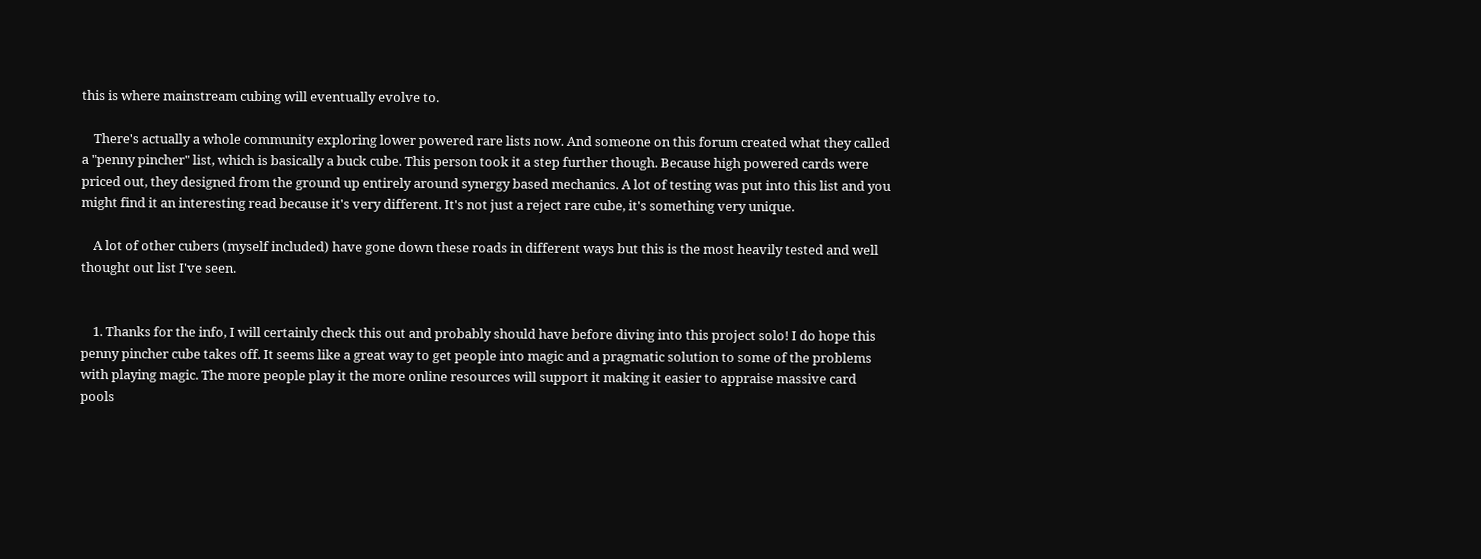this is where mainstream cubing will eventually evolve to.

    There's actually a whole community exploring lower powered rare lists now. And someone on this forum created what they called a "penny pincher" list, which is basically a buck cube. This person took it a step further though. Because high powered cards were priced out, they designed from the ground up entirely around synergy based mechanics. A lot of testing was put into this list and you might find it an interesting read because it's very different. It's not just a reject rare cube, it's something very unique.

    A lot of other cubers (myself included) have gone down these roads in different ways but this is the most heavily tested and well thought out list I've seen.


    1. Thanks for the info, I will certainly check this out and probably should have before diving into this project solo! I do hope this penny pincher cube takes off. It seems like a great way to get people into magic and a pragmatic solution to some of the problems with playing magic. The more people play it the more online resources will support it making it easier to appraise massive card pools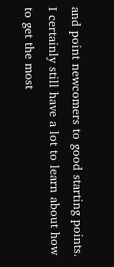and point newcomers to good starting points. I certainly still have a lot to learn about how to get the most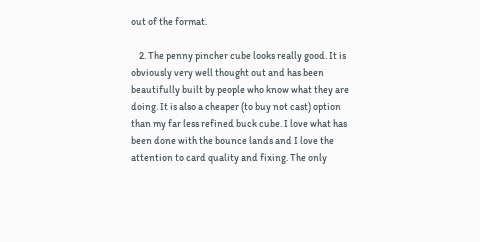out of the format.

    2. The penny pincher cube looks really good. It is obviously very well thought out and has been beautifully built by people who know what they are doing. It is also a cheaper (to buy not cast) option than my far less refined buck cube. I love what has been done with the bounce lands and I love the attention to card quality and fixing. The only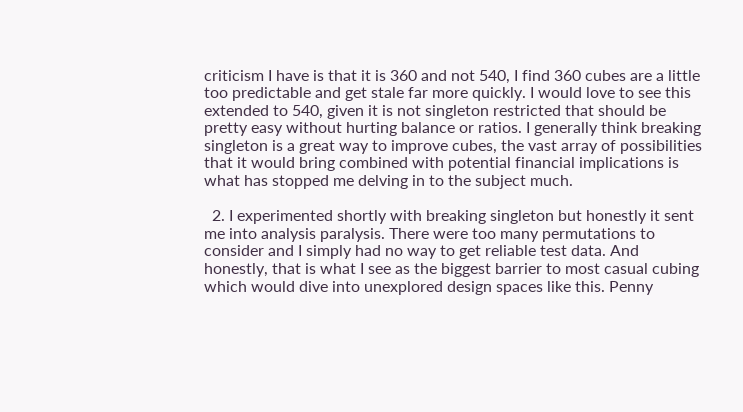criticism I have is that it is 360 and not 540, I find 360 cubes are a little too predictable and get stale far more quickly. I would love to see this extended to 540, given it is not singleton restricted that should be pretty easy without hurting balance or ratios. I generally think breaking singleton is a great way to improve cubes, the vast array of possibilities that it would bring combined with potential financial implications is what has stopped me delving in to the subject much.

  2. I experimented shortly with breaking singleton but honestly it sent me into analysis paralysis. There were too many permutations to consider and I simply had no way to get reliable test data. And honestly, that is what I see as the biggest barrier to most casual cubing which would dive into unexplored design spaces like this. Penny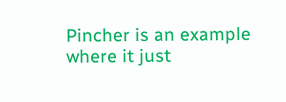Pincher is an example where it just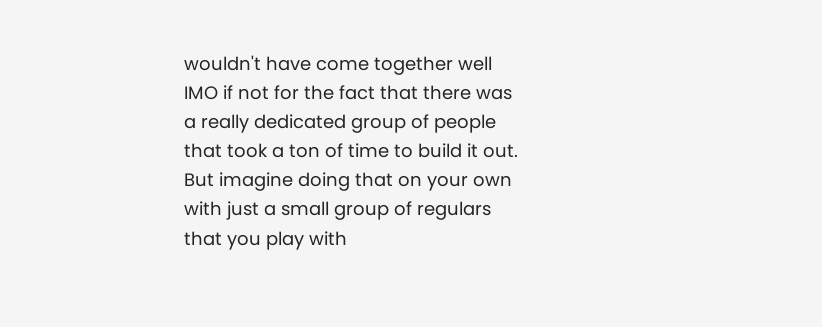wouldn't have come together well IMO if not for the fact that there was a really dedicated group of people that took a ton of time to build it out. But imagine doing that on your own with just a small group of regulars that you play with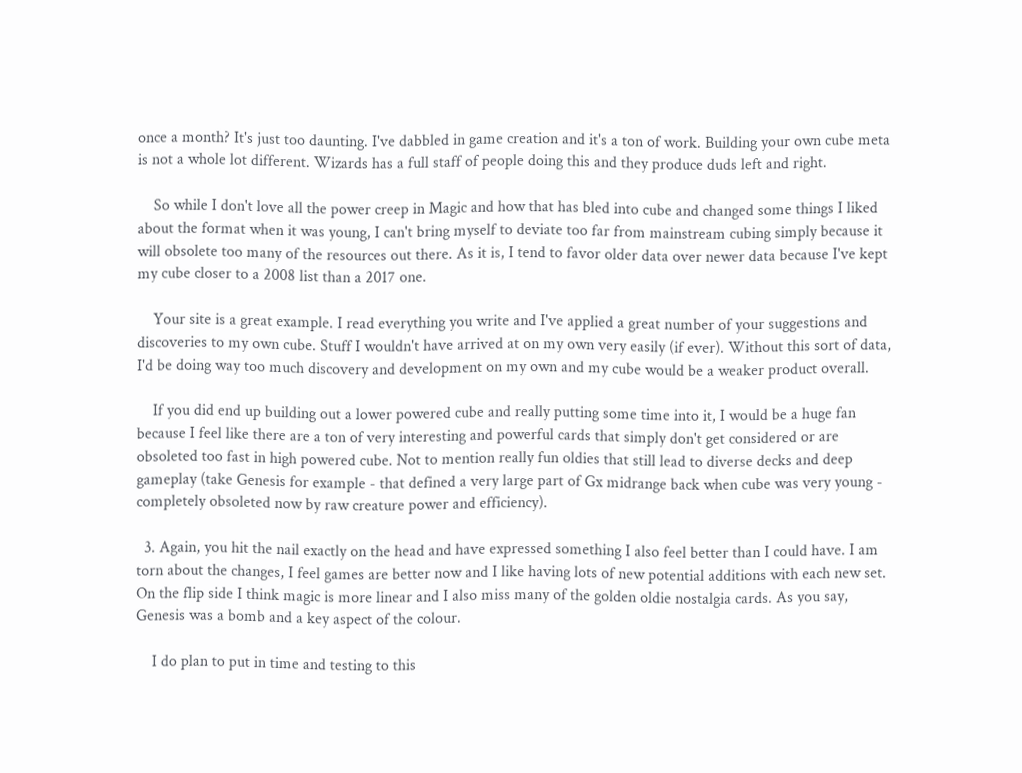once a month? It's just too daunting. I've dabbled in game creation and it's a ton of work. Building your own cube meta is not a whole lot different. Wizards has a full staff of people doing this and they produce duds left and right.

    So while I don't love all the power creep in Magic and how that has bled into cube and changed some things I liked about the format when it was young, I can't bring myself to deviate too far from mainstream cubing simply because it will obsolete too many of the resources out there. As it is, I tend to favor older data over newer data because I've kept my cube closer to a 2008 list than a 2017 one.

    Your site is a great example. I read everything you write and I've applied a great number of your suggestions and discoveries to my own cube. Stuff I wouldn't have arrived at on my own very easily (if ever). Without this sort of data, I'd be doing way too much discovery and development on my own and my cube would be a weaker product overall.

    If you did end up building out a lower powered cube and really putting some time into it, I would be a huge fan because I feel like there are a ton of very interesting and powerful cards that simply don't get considered or are obsoleted too fast in high powered cube. Not to mention really fun oldies that still lead to diverse decks and deep gameplay (take Genesis for example - that defined a very large part of Gx midrange back when cube was very young - completely obsoleted now by raw creature power and efficiency).

  3. Again, you hit the nail exactly on the head and have expressed something I also feel better than I could have. I am torn about the changes, I feel games are better now and I like having lots of new potential additions with each new set. On the flip side I think magic is more linear and I also miss many of the golden oldie nostalgia cards. As you say, Genesis was a bomb and a key aspect of the colour.

    I do plan to put in time and testing to this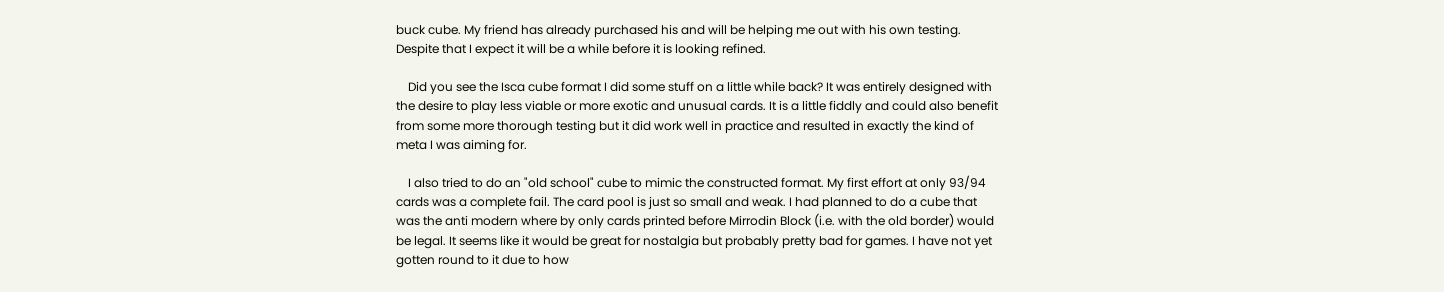buck cube. My friend has already purchased his and will be helping me out with his own testing. Despite that I expect it will be a while before it is looking refined.

    Did you see the Isca cube format I did some stuff on a little while back? It was entirely designed with the desire to play less viable or more exotic and unusual cards. It is a little fiddly and could also benefit from some more thorough testing but it did work well in practice and resulted in exactly the kind of meta I was aiming for.

    I also tried to do an "old school" cube to mimic the constructed format. My first effort at only 93/94 cards was a complete fail. The card pool is just so small and weak. I had planned to do a cube that was the anti modern where by only cards printed before Mirrodin Block (i.e. with the old border) would be legal. It seems like it would be great for nostalgia but probably pretty bad for games. I have not yet gotten round to it due to how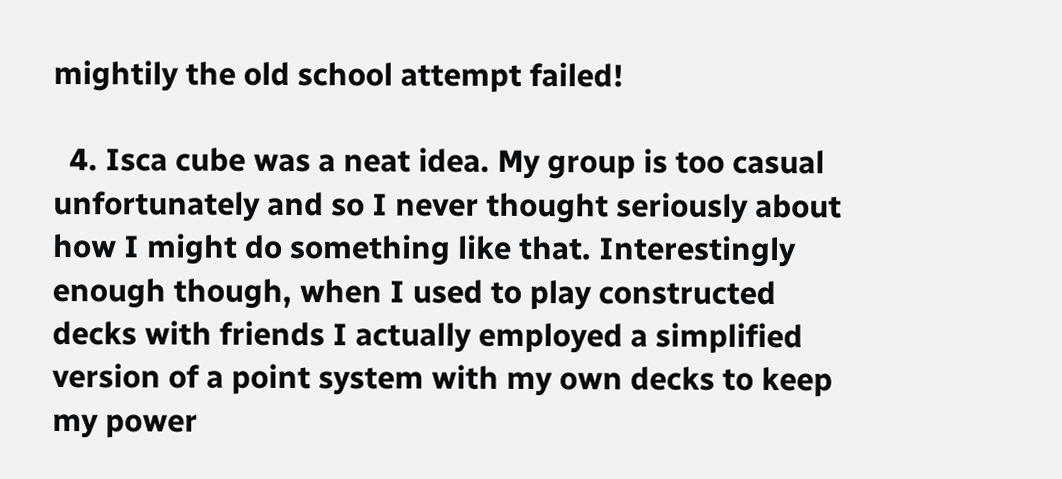mightily the old school attempt failed!

  4. Isca cube was a neat idea. My group is too casual unfortunately and so I never thought seriously about how I might do something like that. Interestingly enough though, when I used to play constructed decks with friends I actually employed a simplified version of a point system with my own decks to keep my power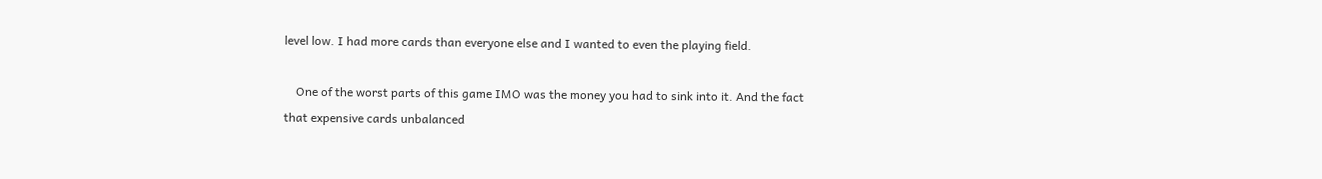level low. I had more cards than everyone else and I wanted to even the playing field.

    One of the worst parts of this game IMO was the money you had to sink into it. And the fact that expensive cards unbalanced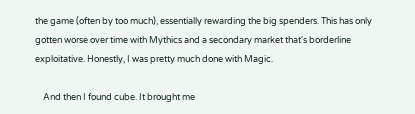the game (often by too much), essentially rewarding the big spenders. This has only gotten worse over time with Mythics and a secondary market that's borderline exploitative. Honestly, I was pretty much done with Magic.

    And then I found cube. It brought me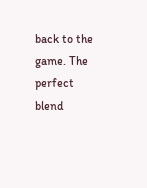back to the game. The perfect blend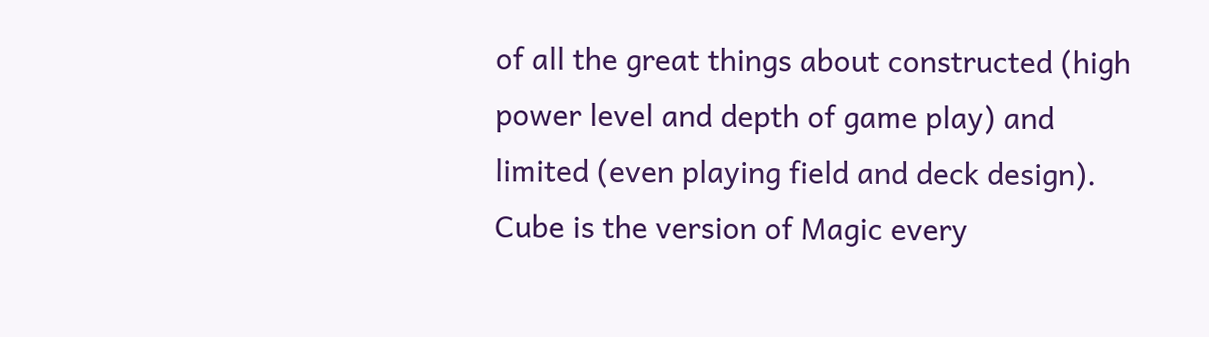of all the great things about constructed (high power level and depth of game play) and limited (even playing field and deck design). Cube is the version of Magic every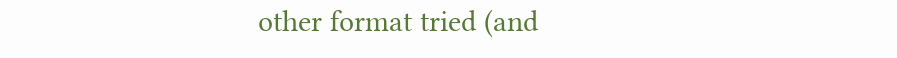other format tried (and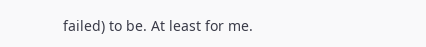failed) to be. At least for me.